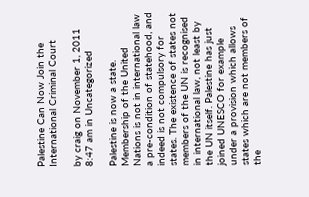Palestine Can Now Join the International Criminal Court

by craig on November 1, 2011 8:47 am in Uncategorized

Palestine is now a state. Membership of the United Nations is not in international law a pre-condition of statehood, and indeed is not compulsory for states. The existence of states not members of the UN is recognised in international law, not least by the UN itself. Palestine has just joined UNESCO for example under a provision which allows states which are not members of the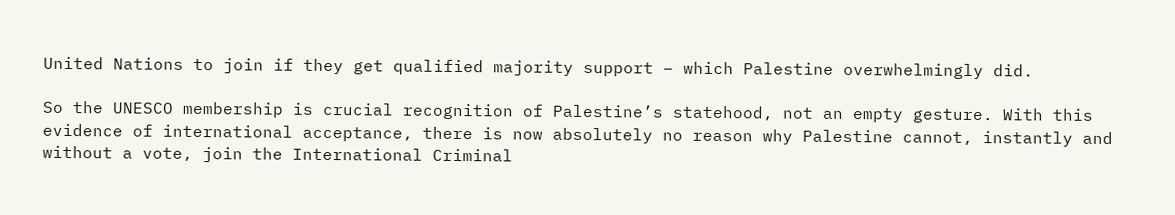United Nations to join if they get qualified majority support – which Palestine overwhelmingly did.

So the UNESCO membership is crucial recognition of Palestine’s statehood, not an empty gesture. With this evidence of international acceptance, there is now absolutely no reason why Palestine cannot, instantly and without a vote, join the International Criminal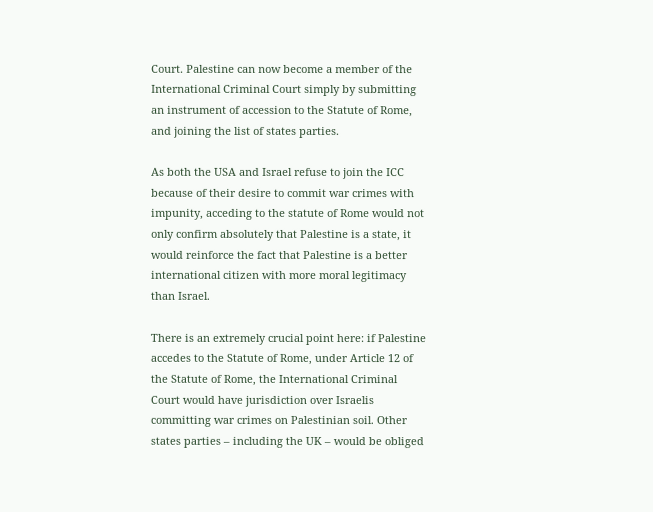Court. Palestine can now become a member of the International Criminal Court simply by submitting an instrument of accession to the Statute of Rome, and joining the list of states parties.

As both the USA and Israel refuse to join the ICC because of their desire to commit war crimes with impunity, acceding to the statute of Rome would not only confirm absolutely that Palestine is a state, it would reinforce the fact that Palestine is a better international citizen with more moral legitimacy than Israel.

There is an extremely crucial point here: if Palestine accedes to the Statute of Rome, under Article 12 of the Statute of Rome, the International Criminal Court would have jurisdiction over Israelis committing war crimes on Palestinian soil. Other states parties – including the UK – would be obliged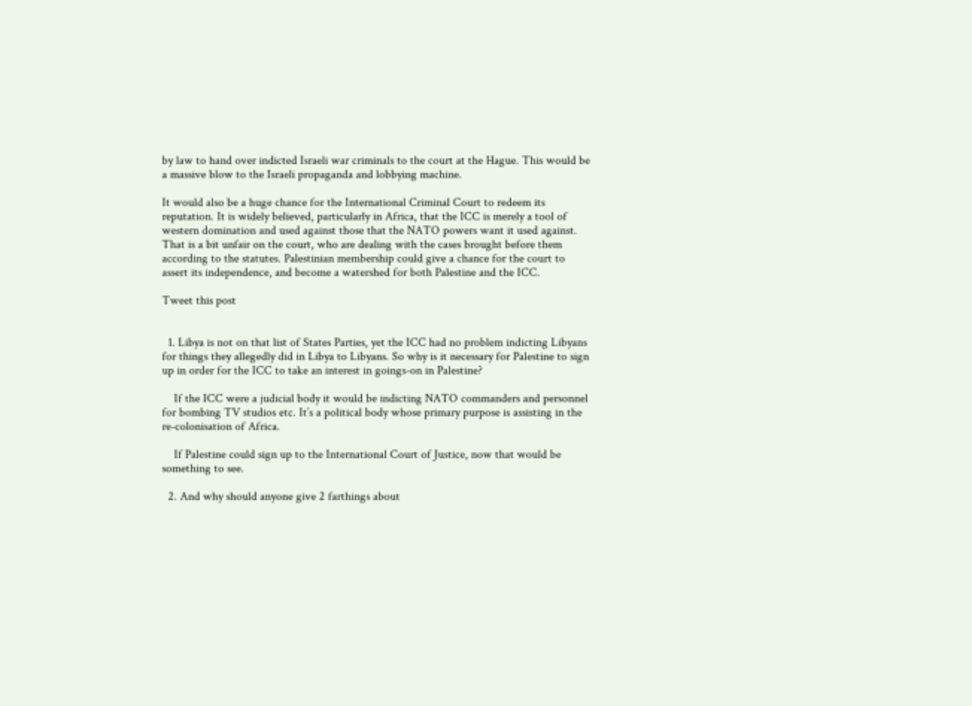by law to hand over indicted Israeli war criminals to the court at the Hague. This would be a massive blow to the Israeli propaganda and lobbying machine.

It would also be a huge chance for the International Criminal Court to redeem its reputation. It is widely believed, particularly in Africa, that the ICC is merely a tool of western domination and used against those that the NATO powers want it used against. That is a bit unfair on the court, who are dealing with the cases brought before them according to the statutes. Palestinian membership could give a chance for the court to assert its independence, and become a watershed for both Palestine and the ICC.

Tweet this post


  1. Libya is not on that list of States Parties, yet the ICC had no problem indicting Libyans for things they allegedly did in Libya to Libyans. So why is it necessary for Palestine to sign up in order for the ICC to take an interest in goings-on in Palestine?

    If the ICC were a judicial body it would be indicting NATO commanders and personnel for bombing TV studios etc. It’s a political body whose primary purpose is assisting in the re-colonisation of Africa.

    If Palestine could sign up to the International Court of Justice, now that would be something to see.

  2. And why should anyone give 2 farthings about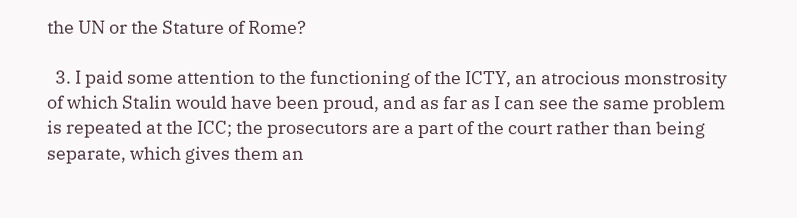the UN or the Stature of Rome?

  3. I paid some attention to the functioning of the ICTY, an atrocious monstrosity of which Stalin would have been proud, and as far as I can see the same problem is repeated at the ICC; the prosecutors are a part of the court rather than being separate, which gives them an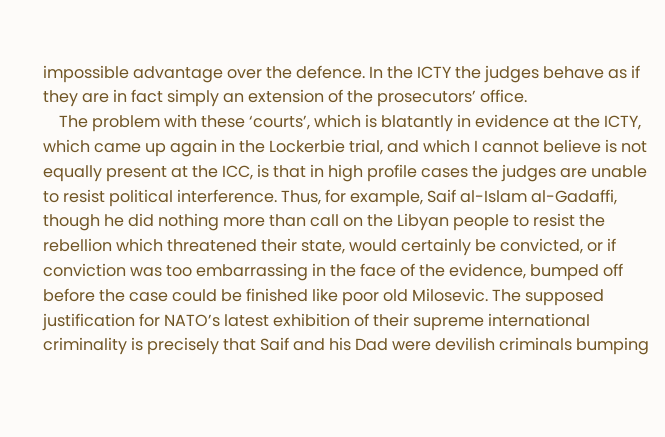impossible advantage over the defence. In the ICTY the judges behave as if they are in fact simply an extension of the prosecutors’ office.
    The problem with these ‘courts’, which is blatantly in evidence at the ICTY, which came up again in the Lockerbie trial, and which I cannot believe is not equally present at the ICC, is that in high profile cases the judges are unable to resist political interference. Thus, for example, Saif al-Islam al-Gadaffi, though he did nothing more than call on the Libyan people to resist the rebellion which threatened their state, would certainly be convicted, or if conviction was too embarrassing in the face of the evidence, bumped off before the case could be finished like poor old Milosevic. The supposed justification for NATO’s latest exhibition of their supreme international criminality is precisely that Saif and his Dad were devilish criminals bumping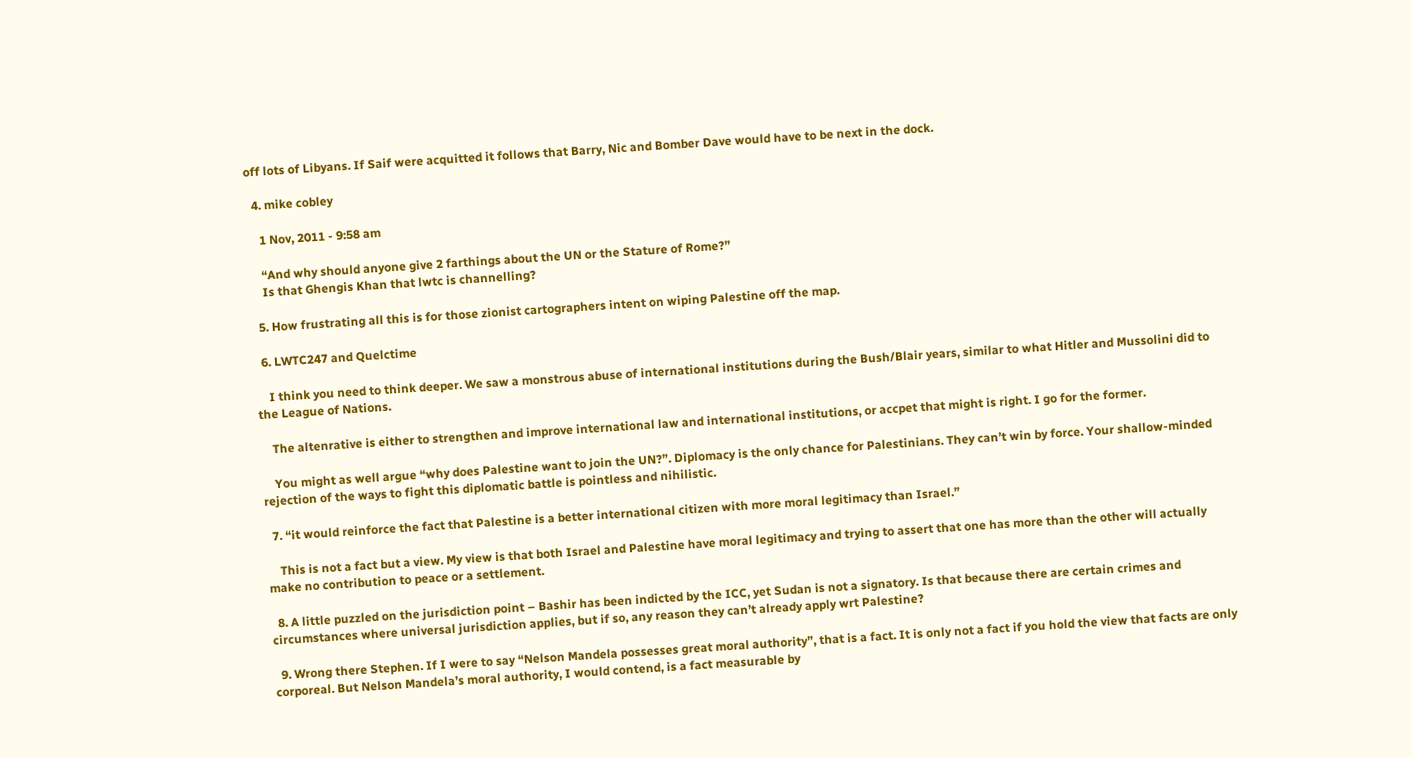off lots of Libyans. If Saif were acquitted it follows that Barry, Nic and Bomber Dave would have to be next in the dock.

  4. mike cobley

    1 Nov, 2011 - 9:58 am

    “And why should anyone give 2 farthings about the UN or the Stature of Rome?”
    Is that Ghengis Khan that lwtc is channelling?

  5. How frustrating all this is for those zionist cartographers intent on wiping Palestine off the map.

  6. LWTC247 and Quelctime

    I think you need to think deeper. We saw a monstrous abuse of international institutions during the Bush/Blair years, similar to what Hitler and Mussolini did to the League of Nations.

    The altenrative is either to strengthen and improve international law and international institutions, or accpet that might is right. I go for the former.

    You might as well argue “why does Palestine want to join the UN?”. Diplomacy is the only chance for Palestinians. They can’t win by force. Your shallow-minded rejection of the ways to fight this diplomatic battle is pointless and nihilistic.

  7. “it would reinforce the fact that Palestine is a better international citizen with more moral legitimacy than Israel.”

    This is not a fact but a view. My view is that both Israel and Palestine have moral legitimacy and trying to assert that one has more than the other will actually make no contribution to peace or a settlement.

  8. A little puzzled on the jurisdiction point – Bashir has been indicted by the ICC, yet Sudan is not a signatory. Is that because there are certain crimes and circumstances where universal jurisdiction applies, but if so, any reason they can’t already apply wrt Palestine?

  9. Wrong there Stephen. If I were to say “Nelson Mandela possesses great moral authority”, that is a fact. It is only not a fact if you hold the view that facts are only corporeal. But Nelson Mandela’s moral authority, I would contend, is a fact measurable by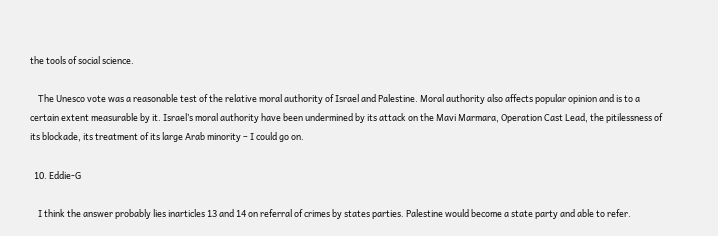the tools of social science.

    The Unesco vote was a reasonable test of the relative moral authority of Israel and Palestine. Moral authority also affects popular opinion and is to a certain extent measurable by it. Israel’s moral authority have been undermined by its attack on the Mavi Marmara, Operation Cast Lead, the pitilessness of its blockade, its treatment of its large Arab minority – I could go on.

  10. Eddie-G

    I think the answer probably lies inarticles 13 and 14 on referral of crimes by states parties. Palestine would become a state party and able to refer.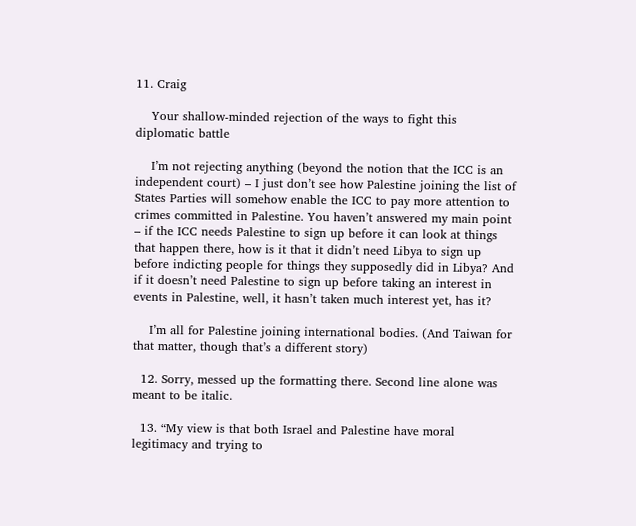11. Craig

    Your shallow-minded rejection of the ways to fight this diplomatic battle

    I’m not rejecting anything (beyond the notion that the ICC is an independent court) – I just don’t see how Palestine joining the list of States Parties will somehow enable the ICC to pay more attention to crimes committed in Palestine. You haven’t answered my main point – if the ICC needs Palestine to sign up before it can look at things that happen there, how is it that it didn’t need Libya to sign up before indicting people for things they supposedly did in Libya? And if it doesn’t need Palestine to sign up before taking an interest in events in Palestine, well, it hasn’t taken much interest yet, has it?

    I’m all for Palestine joining international bodies. (And Taiwan for that matter, though that’s a different story)

  12. Sorry, messed up the formatting there. Second line alone was meant to be italic.

  13. “My view is that both Israel and Palestine have moral legitimacy and trying to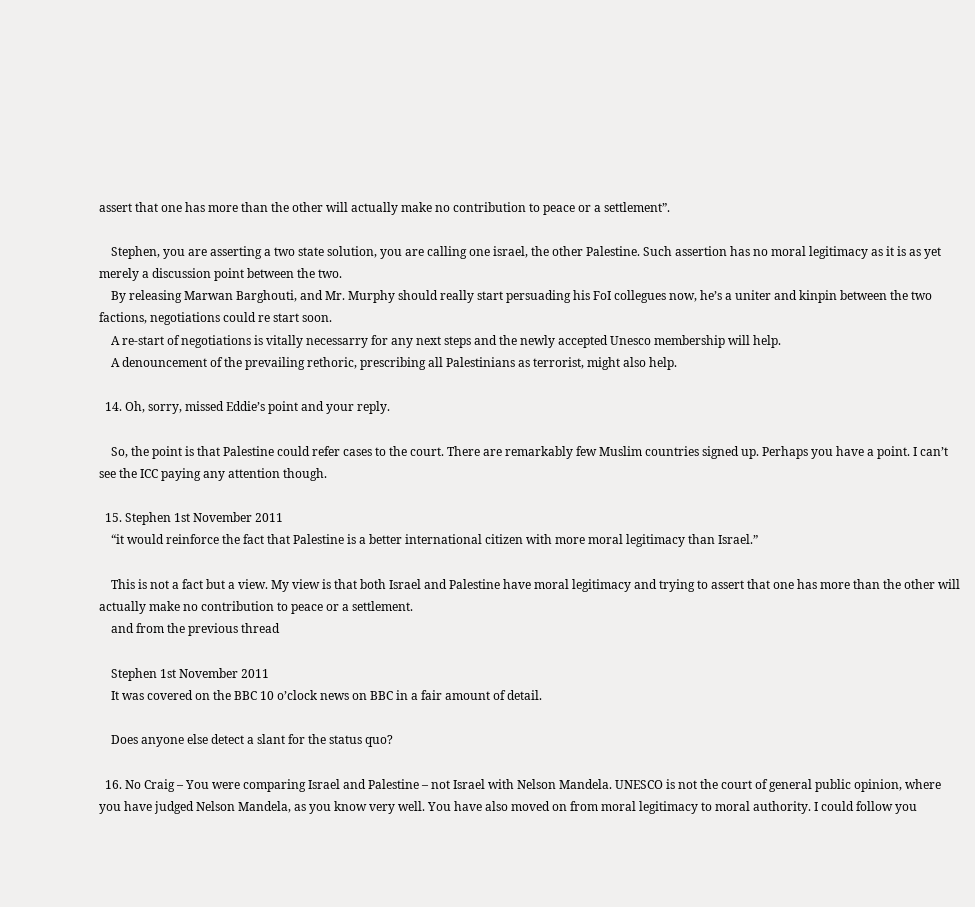assert that one has more than the other will actually make no contribution to peace or a settlement”.

    Stephen, you are asserting a two state solution, you are calling one israel, the other Palestine. Such assertion has no moral legitimacy as it is as yet merely a discussion point between the two.
    By releasing Marwan Barghouti, and Mr. Murphy should really start persuading his FoI collegues now, he’s a uniter and kinpin between the two factions, negotiations could re start soon.
    A re-start of negotiations is vitally necessarry for any next steps and the newly accepted Unesco membership will help.
    A denouncement of the prevailing rethoric, prescribing all Palestinians as terrorist, might also help.

  14. Oh, sorry, missed Eddie’s point and your reply.

    So, the point is that Palestine could refer cases to the court. There are remarkably few Muslim countries signed up. Perhaps you have a point. I can’t see the ICC paying any attention though.

  15. Stephen 1st November 2011
    “it would reinforce the fact that Palestine is a better international citizen with more moral legitimacy than Israel.”

    This is not a fact but a view. My view is that both Israel and Palestine have moral legitimacy and trying to assert that one has more than the other will actually make no contribution to peace or a settlement.
    and from the previous thread

    Stephen 1st November 2011
    It was covered on the BBC 10 o’clock news on BBC in a fair amount of detail.

    Does anyone else detect a slant for the status quo?

  16. No Craig – You were comparing Israel and Palestine – not Israel with Nelson Mandela. UNESCO is not the court of general public opinion, where you have judged Nelson Mandela, as you know very well. You have also moved on from moral legitimacy to moral authority. I could follow you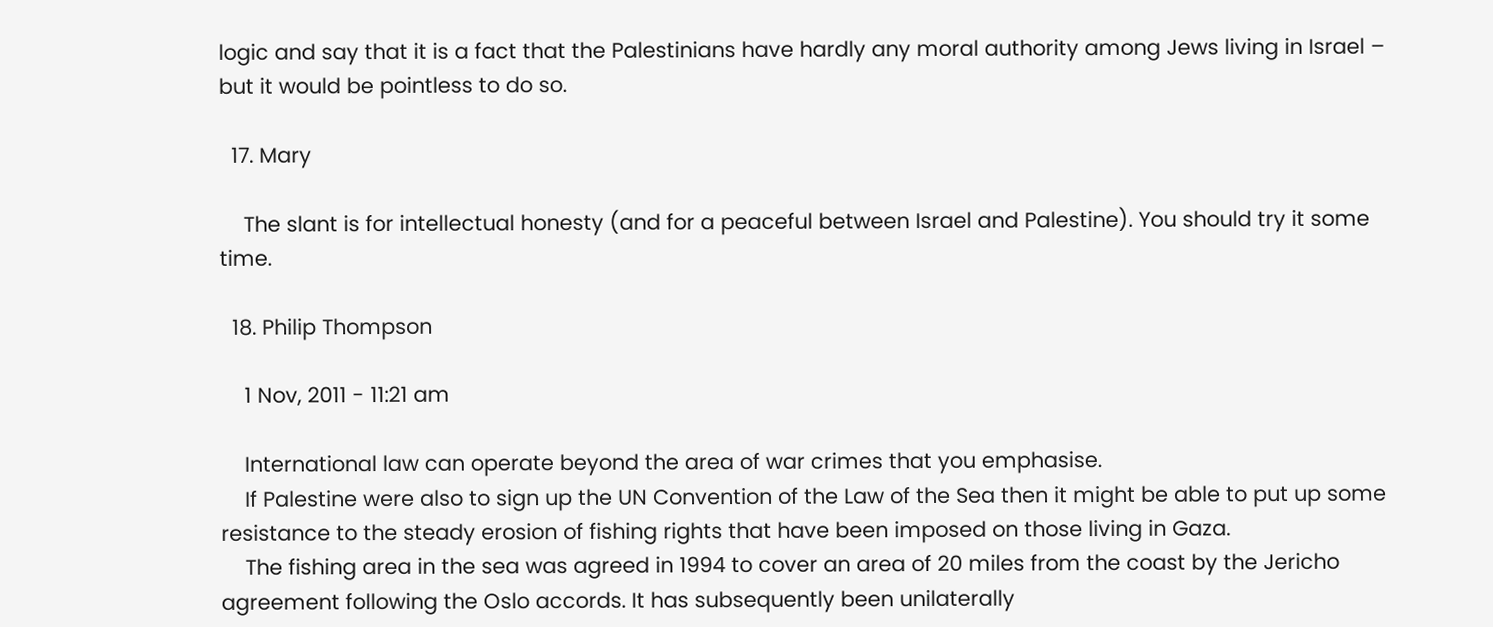logic and say that it is a fact that the Palestinians have hardly any moral authority among Jews living in Israel – but it would be pointless to do so.

  17. Mary

    The slant is for intellectual honesty (and for a peaceful between Israel and Palestine). You should try it some time.

  18. Philip Thompson

    1 Nov, 2011 - 11:21 am

    International law can operate beyond the area of war crimes that you emphasise.
    If Palestine were also to sign up the UN Convention of the Law of the Sea then it might be able to put up some resistance to the steady erosion of fishing rights that have been imposed on those living in Gaza.
    The fishing area in the sea was agreed in 1994 to cover an area of 20 miles from the coast by the Jericho agreement following the Oslo accords. It has subsequently been unilaterally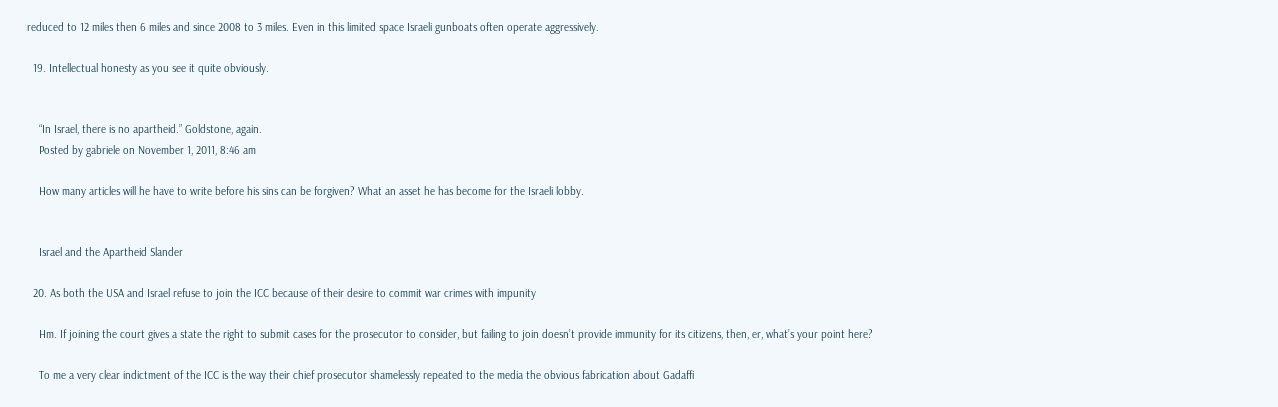reduced to 12 miles then 6 miles and since 2008 to 3 miles. Even in this limited space Israeli gunboats often operate aggressively.

  19. Intellectual honesty as you see it quite obviously.


    “In Israel, there is no apartheid.” Goldstone, again.
    Posted by gabriele on November 1, 2011, 8:46 am

    How many articles will he have to write before his sins can be forgiven? What an asset he has become for the Israeli lobby.


    Israel and the Apartheid Slander

  20. As both the USA and Israel refuse to join the ICC because of their desire to commit war crimes with impunity

    Hm. If joining the court gives a state the right to submit cases for the prosecutor to consider, but failing to join doesn’t provide immunity for its citizens, then, er, what’s your point here?

    To me a very clear indictment of the ICC is the way their chief prosecutor shamelessly repeated to the media the obvious fabrication about Gadaffi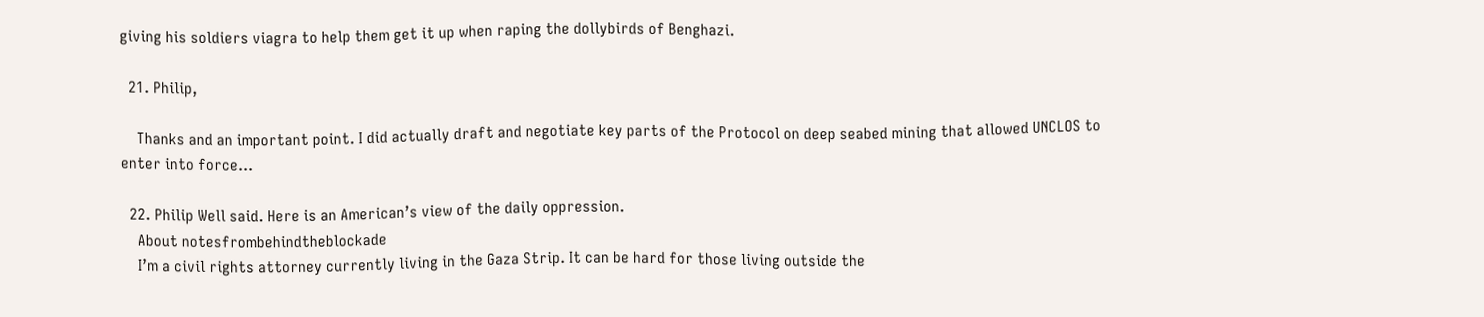giving his soldiers viagra to help them get it up when raping the dollybirds of Benghazi.

  21. Philip,

    Thanks and an important point. I did actually draft and negotiate key parts of the Protocol on deep seabed mining that allowed UNCLOS to enter into force…

  22. Philip Well said. Here is an American’s view of the daily oppression.
    About notesfrombehindtheblockade
    I’m a civil rights attorney currently living in the Gaza Strip. It can be hard for those living outside the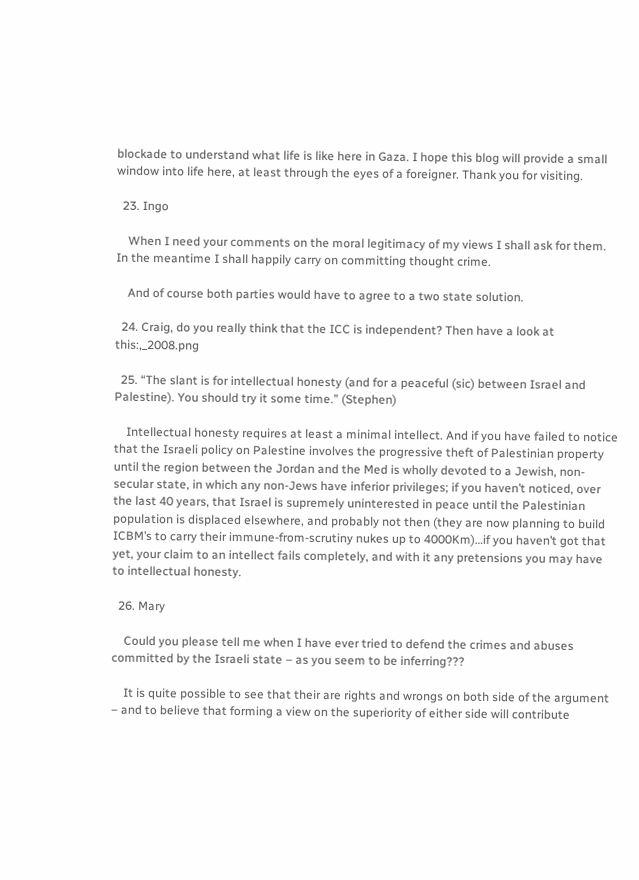blockade to understand what life is like here in Gaza. I hope this blog will provide a small window into life here, at least through the eyes of a foreigner. Thank you for visiting.

  23. Ingo

    When I need your comments on the moral legitimacy of my views I shall ask for them. In the meantime I shall happily carry on committing thought crime.

    And of course both parties would have to agree to a two state solution.

  24. Craig, do you really think that the ICC is independent? Then have a look at this:,_2008.png

  25. “The slant is for intellectual honesty (and for a peaceful (sic) between Israel and Palestine). You should try it some time.” (Stephen)

    Intellectual honesty requires at least a minimal intellect. And if you have failed to notice that the Israeli policy on Palestine involves the progressive theft of Palestinian property until the region between the Jordan and the Med is wholly devoted to a Jewish, non-secular state, in which any non-Jews have inferior privileges; if you haven’t noticed, over the last 40 years, that Israel is supremely uninterested in peace until the Palestinian population is displaced elsewhere, and probably not then (they are now planning to build ICBM’s to carry their immune-from-scrutiny nukes up to 4000Km)…if you haven’t got that yet, your claim to an intellect fails completely, and with it any pretensions you may have to intellectual honesty.

  26. Mary

    Could you please tell me when I have ever tried to defend the crimes and abuses committed by the Israeli state – as you seem to be inferring???

    It is quite possible to see that their are rights and wrongs on both side of the argument – and to believe that forming a view on the superiority of either side will contribute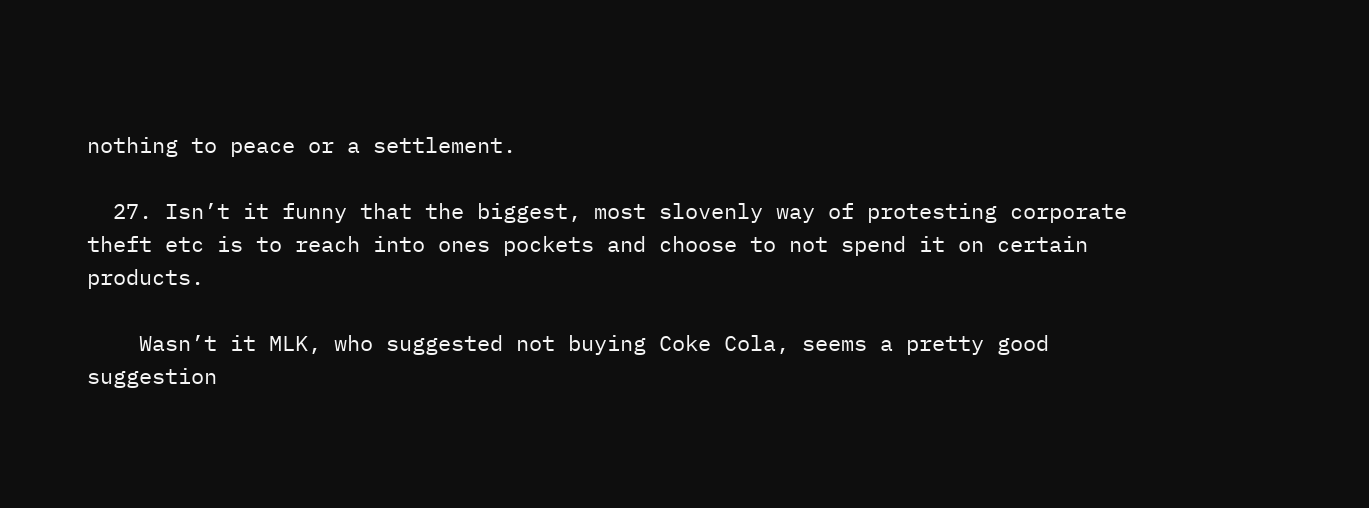nothing to peace or a settlement.

  27. Isn’t it funny that the biggest, most slovenly way of protesting corporate theft etc is to reach into ones pockets and choose to not spend it on certain products.

    Wasn’t it MLK, who suggested not buying Coke Cola, seems a pretty good suggestion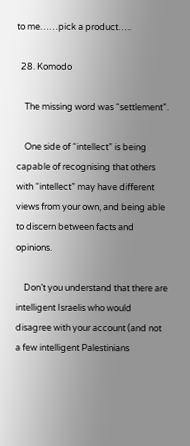to me……pick a product…..

  28. Komodo

    The missing word was “settlement”.

    One side of “intellect” is being capable of recognising that others with “intellect” may have different views from your own, and being able to discern between facts and opinions.

    Don’t you understand that there are intelligent Israelis who would disagree with your account (and not a few intelligent Palestinians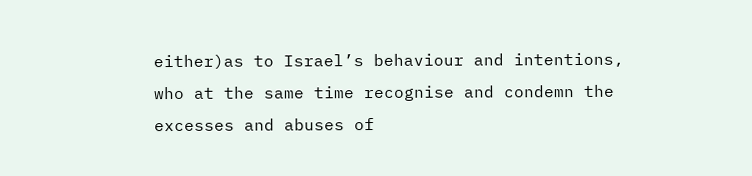either)as to Israel’s behaviour and intentions, who at the same time recognise and condemn the excesses and abuses of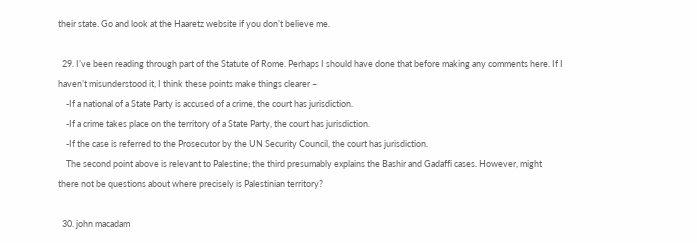their state. Go and look at the Haaretz website if you don’t believe me.

  29. I’ve been reading through part of the Statute of Rome. Perhaps I should have done that before making any comments here. If I haven’t misunderstood it, I think these points make things clearer –
    -If a national of a State Party is accused of a crime, the court has jurisdiction.
    -If a crime takes place on the territory of a State Party, the court has jurisdiction.
    -If the case is referred to the Prosecutor by the UN Security Council, the court has jurisdiction.
    The second point above is relevant to Palestine; the third presumably explains the Bashir and Gadaffi cases. However, might there not be questions about where precisely is Palestinian territory?

  30. john macadam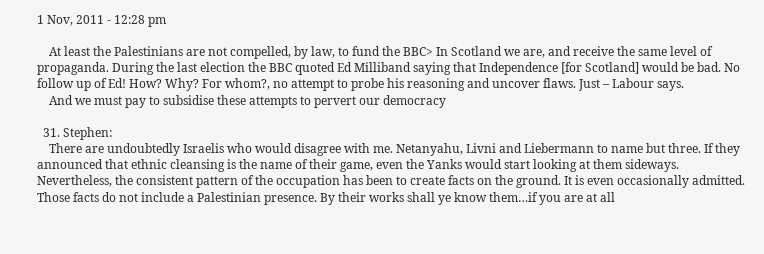1 Nov, 2011 - 12:28 pm

    At least the Palestinians are not compelled, by law, to fund the BBC> In Scotland we are, and receive the same level of propaganda. During the last election the BBC quoted Ed Milliband saying that Independence [for Scotland] would be bad. No follow up of Ed! How? Why? For whom?, no attempt to probe his reasoning and uncover flaws. Just – Labour says.
    And we must pay to subsidise these attempts to pervert our democracy

  31. Stephen:
    There are undoubtedly Israelis who would disagree with me. Netanyahu, Livni and Liebermann to name but three. If they announced that ethnic cleansing is the name of their game, even the Yanks would start looking at them sideways. Nevertheless, the consistent pattern of the occupation has been to create facts on the ground. It is even occasionally admitted. Those facts do not include a Palestinian presence. By their works shall ye know them…if you are at all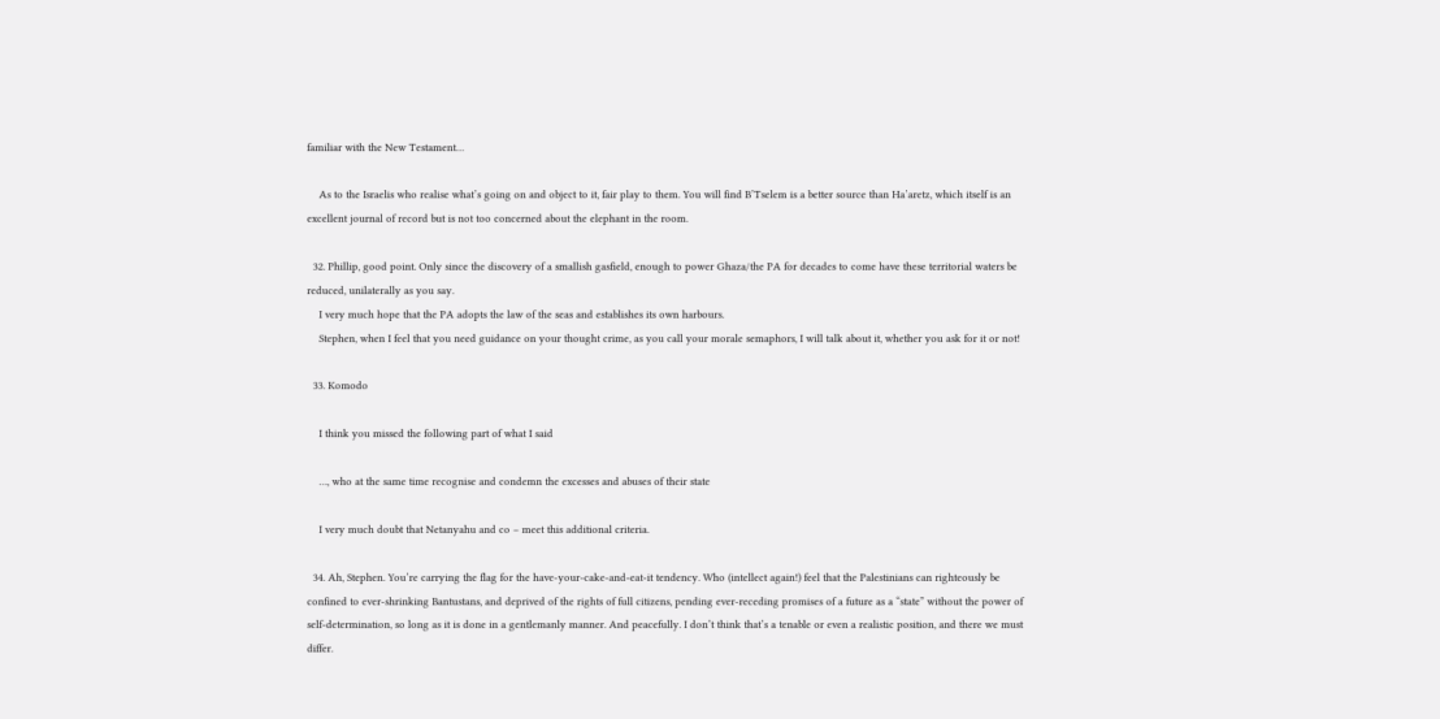familiar with the New Testament…

    As to the Israelis who realise what’s going on and object to it, fair play to them. You will find B’Tselem is a better source than Ha’aretz, which itself is an excellent journal of record but is not too concerned about the elephant in the room.

  32. Phillip, good point. Only since the discovery of a smallish gasfield, enough to power Ghaza/the PA for decades to come have these territorial waters be reduced, unilaterally as you say.
    I very much hope that the PA adopts the law of the seas and establishes its own harbours.
    Stephen, when I feel that you need guidance on your thought crime, as you call your morale semaphors, I will talk about it, whether you ask for it or not!

  33. Komodo

    I think you missed the following part of what I said

    …, who at the same time recognise and condemn the excesses and abuses of their state

    I very much doubt that Netanyahu and co – meet this additional criteria.

  34. Ah, Stephen. You’re carrying the flag for the have-your-cake-and-eat-it tendency. Who (intellect again!) feel that the Palestinians can righteously be confined to ever-shrinking Bantustans, and deprived of the rights of full citizens, pending ever-receding promises of a future as a “state” without the power of self-determination, so long as it is done in a gentlemanly manner. And peacefully. I don’t think that’s a tenable or even a realistic position, and there we must differ.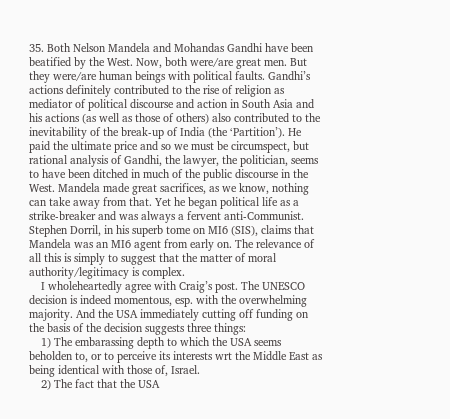35. Both Nelson Mandela and Mohandas Gandhi have been beatified by the West. Now, both were/are great men. But they were/are human beings with political faults. Gandhi’s actions definitely contributed to the rise of religion as mediator of political discourse and action in South Asia and his actions (as well as those of others) also contributed to the inevitability of the break-up of India (the ‘Partition’). He paid the ultimate price and so we must be circumspect, but rational analysis of Gandhi, the lawyer, the politician, seems to have been ditched in much of the public discourse in the West. Mandela made great sacrifices, as we know, nothing can take away from that. Yet he began political life as a strike-breaker and was always a fervent anti-Communist. Stephen Dorril, in his superb tome on MI6 (SIS), claims that Mandela was an MI6 agent from early on. The relevance of all this is simply to suggest that the matter of moral authority/legitimacy is complex.
    I wholeheartedly agree with Craig’s post. The UNESCO decision is indeed momentous, esp. with the overwhelming majority. And the USA immediately cutting off funding on the basis of the decision suggests three things:
    1) The embarassing depth to which the USA seems beholden to, or to perceive its interests wrt the Middle East as being identical with those of, Israel.
    2) The fact that the USA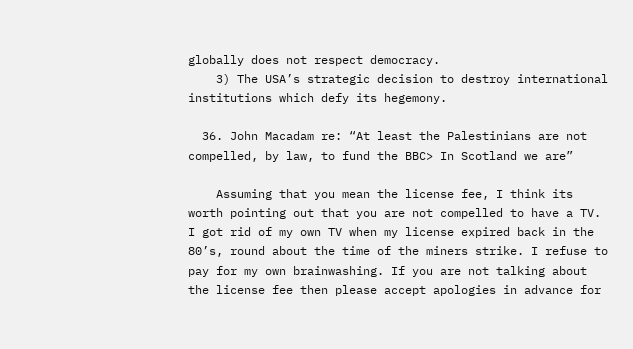globally does not respect democracy.
    3) The USA’s strategic decision to destroy international institutions which defy its hegemony.

  36. John Macadam re: “At least the Palestinians are not compelled, by law, to fund the BBC> In Scotland we are”

    Assuming that you mean the license fee, I think its worth pointing out that you are not compelled to have a TV. I got rid of my own TV when my license expired back in the 80’s, round about the time of the miners strike. I refuse to pay for my own brainwashing. If you are not talking about the license fee then please accept apologies in advance for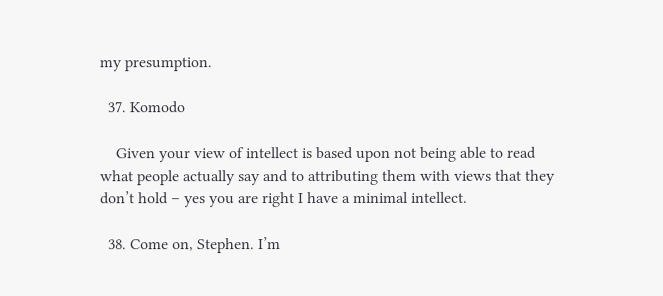my presumption.

  37. Komodo

    Given your view of intellect is based upon not being able to read what people actually say and to attributing them with views that they don’t hold – yes you are right I have a minimal intellect.

  38. Come on, Stephen. I’m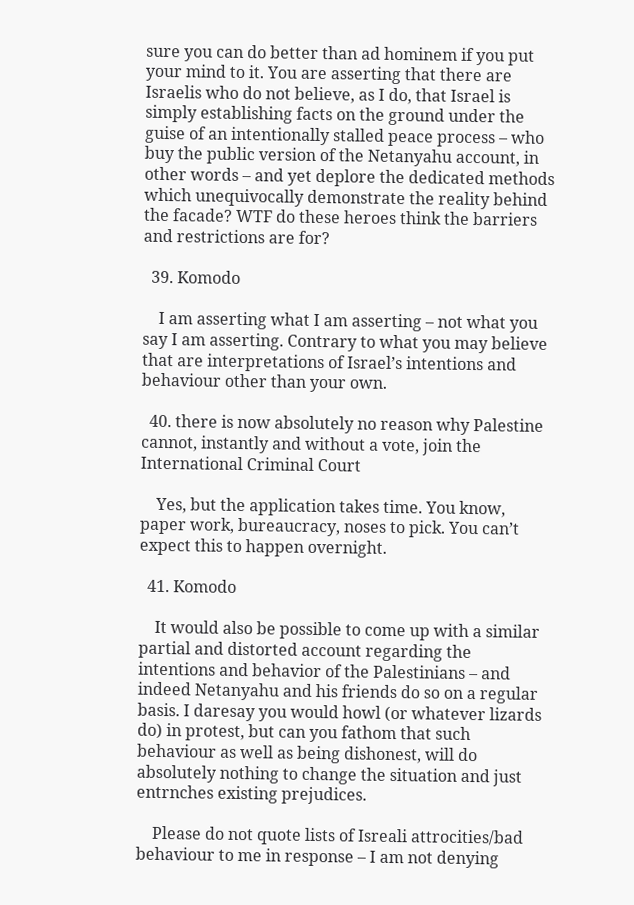sure you can do better than ad hominem if you put your mind to it. You are asserting that there are Israelis who do not believe, as I do, that Israel is simply establishing facts on the ground under the guise of an intentionally stalled peace process – who buy the public version of the Netanyahu account, in other words – and yet deplore the dedicated methods which unequivocally demonstrate the reality behind the facade? WTF do these heroes think the barriers and restrictions are for?

  39. Komodo

    I am asserting what I am asserting – not what you say I am asserting. Contrary to what you may believe that are interpretations of Israel’s intentions and behaviour other than your own.

  40. there is now absolutely no reason why Palestine cannot, instantly and without a vote, join the International Criminal Court

    Yes, but the application takes time. You know, paper work, bureaucracy, noses to pick. You can’t expect this to happen overnight.

  41. Komodo

    It would also be possible to come up with a similar partial and distorted account regarding the intentions and behavior of the Palestinians – and indeed Netanyahu and his friends do so on a regular basis. I daresay you would howl (or whatever lizards do) in protest, but can you fathom that such behaviour as well as being dishonest, will do absolutely nothing to change the situation and just entrnches existing prejudices.

    Please do not quote lists of Isreali attrocities/bad behaviour to me in response – I am not denying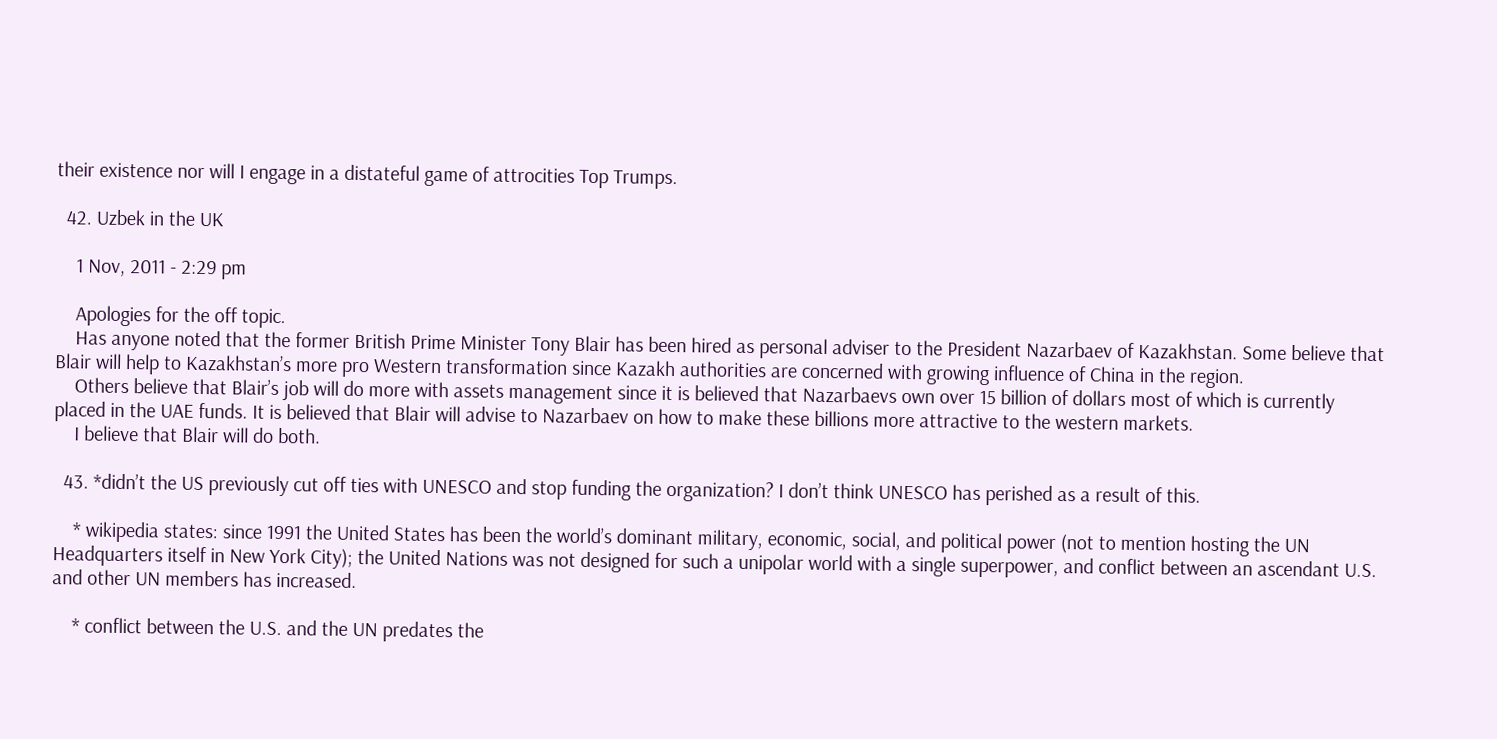their existence nor will I engage in a distateful game of attrocities Top Trumps.

  42. Uzbek in the UK

    1 Nov, 2011 - 2:29 pm

    Apologies for the off topic.
    Has anyone noted that the former British Prime Minister Tony Blair has been hired as personal adviser to the President Nazarbaev of Kazakhstan. Some believe that Blair will help to Kazakhstan’s more pro Western transformation since Kazakh authorities are concerned with growing influence of China in the region.
    Others believe that Blair’s job will do more with assets management since it is believed that Nazarbaevs own over 15 billion of dollars most of which is currently placed in the UAE funds. It is believed that Blair will advise to Nazarbaev on how to make these billions more attractive to the western markets.
    I believe that Blair will do both.

  43. *didn’t the US previously cut off ties with UNESCO and stop funding the organization? I don’t think UNESCO has perished as a result of this.

    * wikipedia states: since 1991 the United States has been the world’s dominant military, economic, social, and political power (not to mention hosting the UN Headquarters itself in New York City); the United Nations was not designed for such a unipolar world with a single superpower, and conflict between an ascendant U.S. and other UN members has increased.

    * conflict between the U.S. and the UN predates the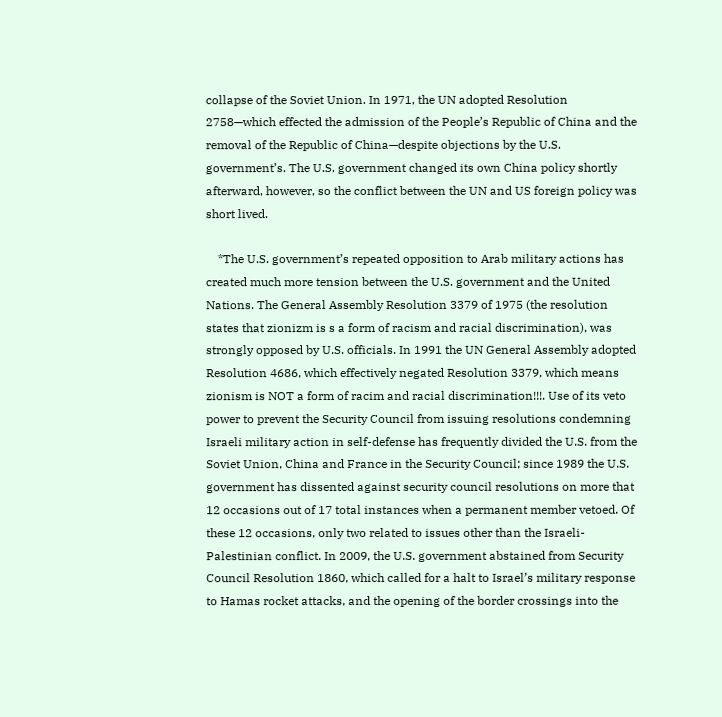collapse of the Soviet Union. In 1971, the UN adopted Resolution 2758—which effected the admission of the People’s Republic of China and the removal of the Republic of China—despite objections by the U.S. government’s. The U.S. government changed its own China policy shortly afterward, however, so the conflict between the UN and US foreign policy was short lived.

    *The U.S. government’s repeated opposition to Arab military actions has created much more tension between the U.S. government and the United Nations. The General Assembly Resolution 3379 of 1975 (the resolution states that zionizm is s a form of racism and racial discrimination), was strongly opposed by U.S. officials. In 1991 the UN General Assembly adopted Resolution 4686, which effectively negated Resolution 3379, which means zionism is NOT a form of racim and racial discrimination!!!. Use of its veto power to prevent the Security Council from issuing resolutions condemning Israeli military action in self-defense has frequently divided the U.S. from the Soviet Union, China and France in the Security Council; since 1989 the U.S. government has dissented against security council resolutions on more that 12 occasions out of 17 total instances when a permanent member vetoed. Of these 12 occasions, only two related to issues other than the Israeli-Palestinian conflict. In 2009, the U.S. government abstained from Security Council Resolution 1860, which called for a halt to Israel’s military response to Hamas rocket attacks, and the opening of the border crossings into the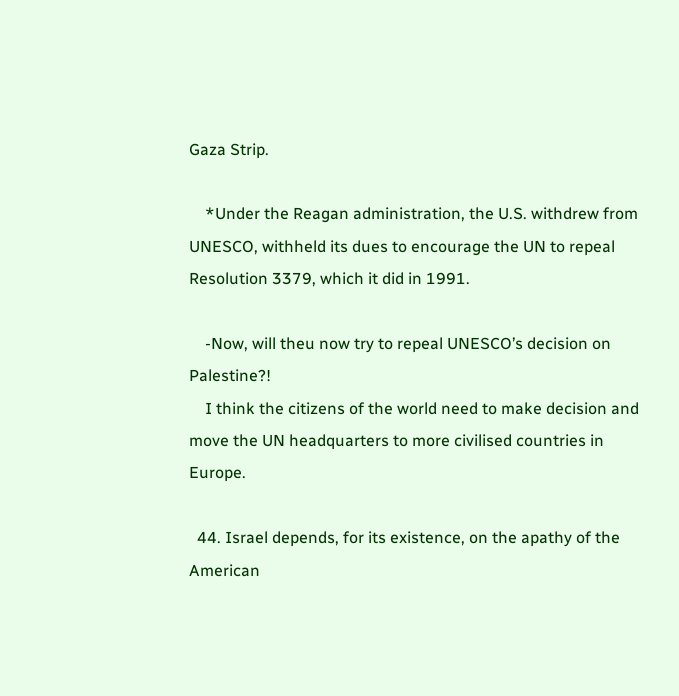Gaza Strip.

    *Under the Reagan administration, the U.S. withdrew from UNESCO, withheld its dues to encourage the UN to repeal Resolution 3379, which it did in 1991.

    -Now, will theu now try to repeal UNESCO’s decision on Palestine?!
    I think the citizens of the world need to make decision and move the UN headquarters to more civilised countries in Europe.

  44. Israel depends, for its existence, on the apathy of the American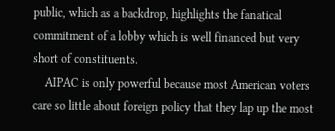public, which as a backdrop, highlights the fanatical commitment of a lobby which is well financed but very short of constituents.
    AIPAC is only powerful because most American voters care so little about foreign policy that they lap up the most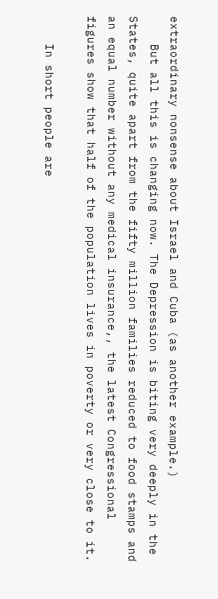extraordinary nonsense about Israel and Cuba (as another example.)
    But all this is changing now. The Depression is biting very deeply in the States, quite apart from the fifty million families reduced to food stamps and an equal number without any medical insurance,, the latest Congressional figures show that half of the population lives in poverty or very close to it.

    In short people are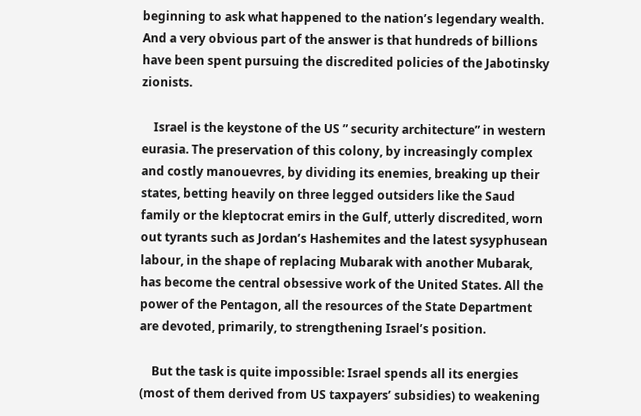beginning to ask what happened to the nation’s legendary wealth. And a very obvious part of the answer is that hundreds of billions have been spent pursuing the discredited policies of the Jabotinsky zionists.

    Israel is the keystone of the US ” security architecture” in western eurasia. The preservation of this colony, by increasingly complex and costly manouevres, by dividing its enemies, breaking up their states, betting heavily on three legged outsiders like the Saud family or the kleptocrat emirs in the Gulf, utterly discredited, worn out tyrants such as Jordan’s Hashemites and the latest sysyphusean labour, in the shape of replacing Mubarak with another Mubarak, has become the central obsessive work of the United States. All the power of the Pentagon, all the resources of the State Department are devoted, primarily, to strengthening Israel’s position.

    But the task is quite impossible: Israel spends all its energies (most of them derived from US taxpayers’ subsidies) to weakening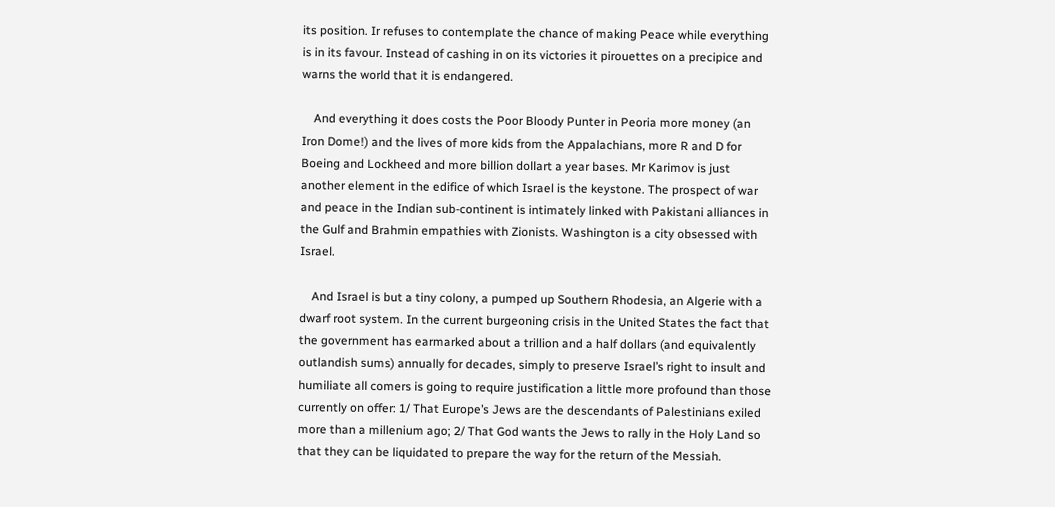its position. Ir refuses to contemplate the chance of making Peace while everything is in its favour. Instead of cashing in on its victories it pirouettes on a precipice and warns the world that it is endangered.

    And everything it does costs the Poor Bloody Punter in Peoria more money (an Iron Dome!) and the lives of more kids from the Appalachians, more R and D for Boeing and Lockheed and more billion dollart a year bases. Mr Karimov is just another element in the edifice of which Israel is the keystone. The prospect of war and peace in the Indian sub-continent is intimately linked with Pakistani alliances in the Gulf and Brahmin empathies with Zionists. Washington is a city obsessed with Israel.

    And Israel is but a tiny colony, a pumped up Southern Rhodesia, an Algerie with a dwarf root system. In the current burgeoning crisis in the United States the fact that the government has earmarked about a trillion and a half dollars (and equivalently outlandish sums) annually for decades, simply to preserve Israel’s right to insult and humiliate all comers is going to require justification a little more profound than those currently on offer: 1/ That Europe’s Jews are the descendants of Palestinians exiled more than a millenium ago; 2/ That God wants the Jews to rally in the Holy Land so that they can be liquidated to prepare the way for the return of the Messiah.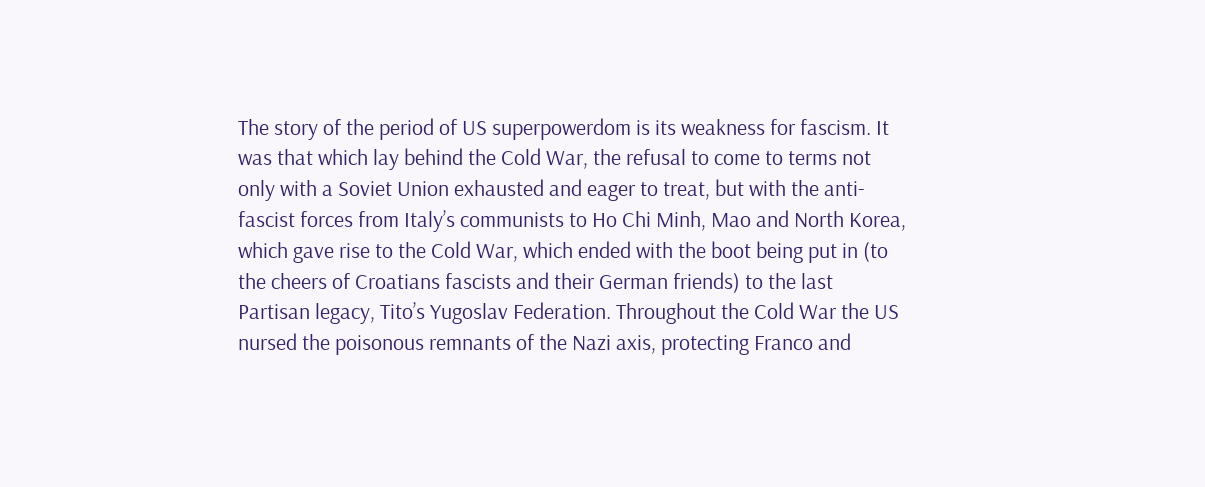The story of the period of US superpowerdom is its weakness for fascism. It was that which lay behind the Cold War, the refusal to come to terms not only with a Soviet Union exhausted and eager to treat, but with the anti-fascist forces from Italy’s communists to Ho Chi Minh, Mao and North Korea, which gave rise to the Cold War, which ended with the boot being put in (to the cheers of Croatians fascists and their German friends) to the last Partisan legacy, Tito’s Yugoslav Federation. Throughout the Cold War the US nursed the poisonous remnants of the Nazi axis, protecting Franco and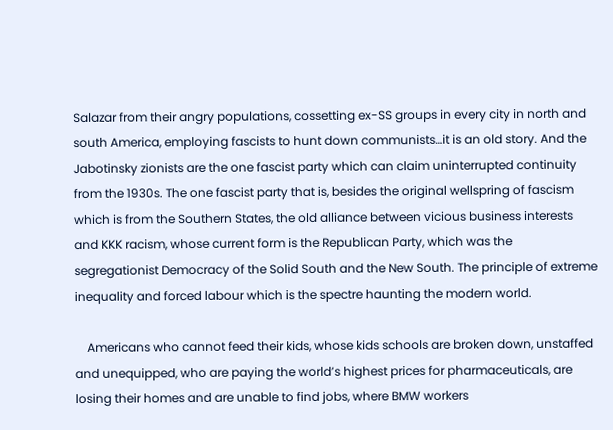Salazar from their angry populations, cossetting ex-SS groups in every city in north and south America, employing fascists to hunt down communists…it is an old story. And the Jabotinsky zionists are the one fascist party which can claim uninterrupted continuity from the 1930s. The one fascist party that is, besides the original wellspring of fascism which is from the Southern States, the old alliance between vicious business interests and KKK racism, whose current form is the Republican Party, which was the segregationist Democracy of the Solid South and the New South. The principle of extreme inequality and forced labour which is the spectre haunting the modern world.

    Americans who cannot feed their kids, whose kids schools are broken down, unstaffed and unequipped, who are paying the world’s highest prices for pharmaceuticals, are losing their homes and are unable to find jobs, where BMW workers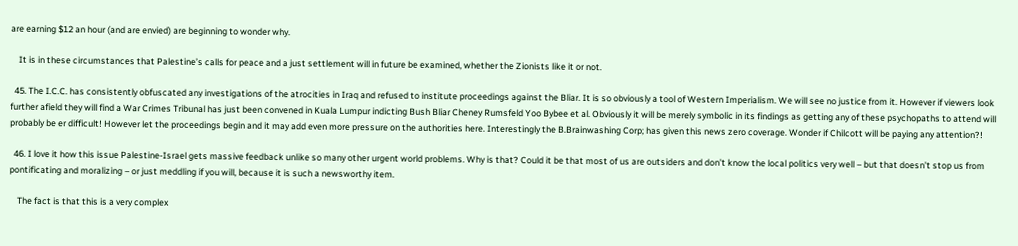are earning $12 an hour (and are envied) are beginning to wonder why.

    It is in these circumstances that Palestine’s calls for peace and a just settlement will in future be examined, whether the Zionists like it or not.

  45. The I.C.C. has consistently obfuscated any investigations of the atrocities in Iraq and refused to institute proceedings against the Bliar. It is so obviously a tool of Western Imperialism. We will see no justice from it. However if viewers look further afield they will find a War Crimes Tribunal has just been convened in Kuala Lumpur indicting Bush Bliar Cheney Rumsfeld Yoo Bybee et al. Obviously it will be merely symbolic in its findings as getting any of these psychopaths to attend will probably be er difficult! However let the proceedings begin and it may add even more pressure on the authorities here. Interestingly the B.Brainwashing Corp; has given this news zero coverage. Wonder if Chilcott will be paying any attention?!

  46. I love it how this issue Palestine-Israel gets massive feedback unlike so many other urgent world problems. Why is that? Could it be that most of us are outsiders and don’t know the local politics very well – but that doesn’t stop us from pontificating and moralizing – or just meddling if you will, because it is such a newsworthy item.

    The fact is that this is a very complex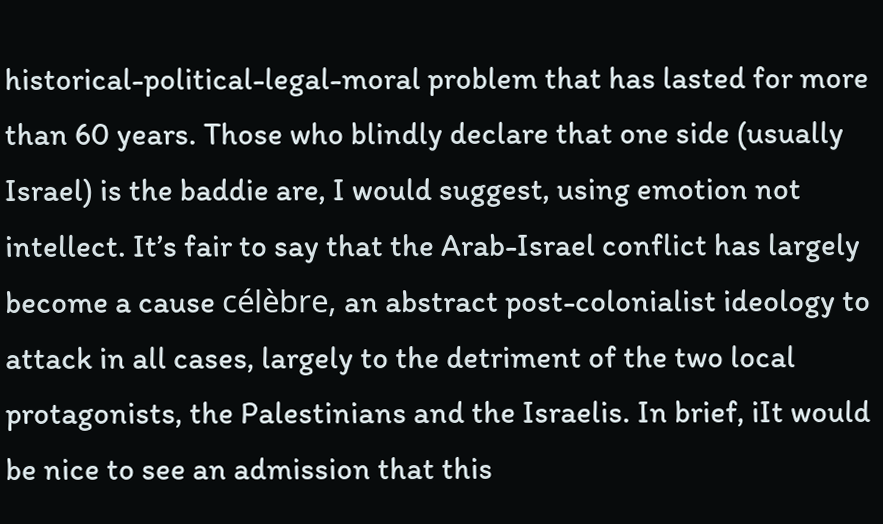historical-political-legal-moral problem that has lasted for more than 60 years. Those who blindly declare that one side (usually Israel) is the baddie are, I would suggest, using emotion not intellect. It’s fair to say that the Arab-Israel conflict has largely become a cause célèbre, an abstract post-colonialist ideology to attack in all cases, largely to the detriment of the two local protagonists, the Palestinians and the Israelis. In brief, iIt would be nice to see an admission that this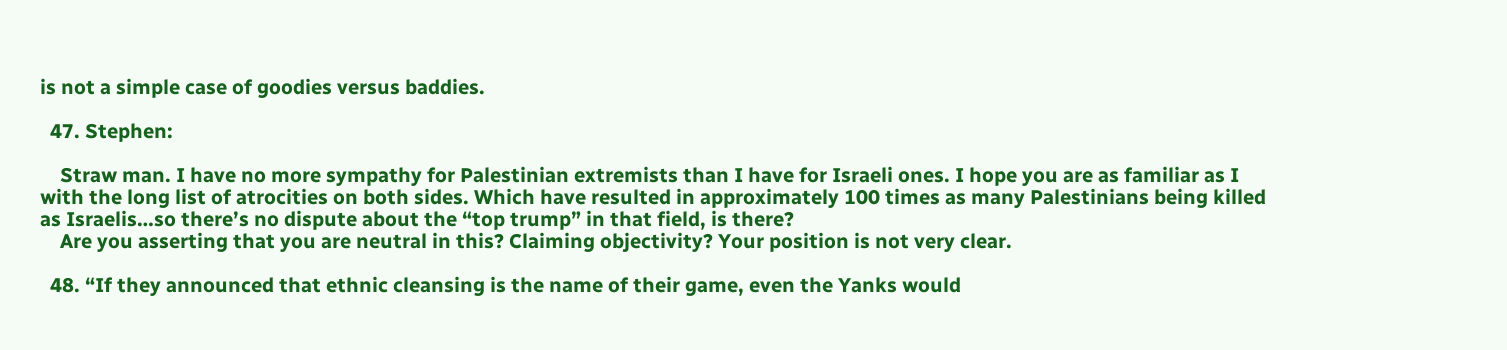is not a simple case of goodies versus baddies.

  47. Stephen:

    Straw man. I have no more sympathy for Palestinian extremists than I have for Israeli ones. I hope you are as familiar as I with the long list of atrocities on both sides. Which have resulted in approximately 100 times as many Palestinians being killed as Israelis…so there’s no dispute about the “top trump” in that field, is there?
    Are you asserting that you are neutral in this? Claiming objectivity? Your position is not very clear.

  48. “If they announced that ethnic cleansing is the name of their game, even the Yanks would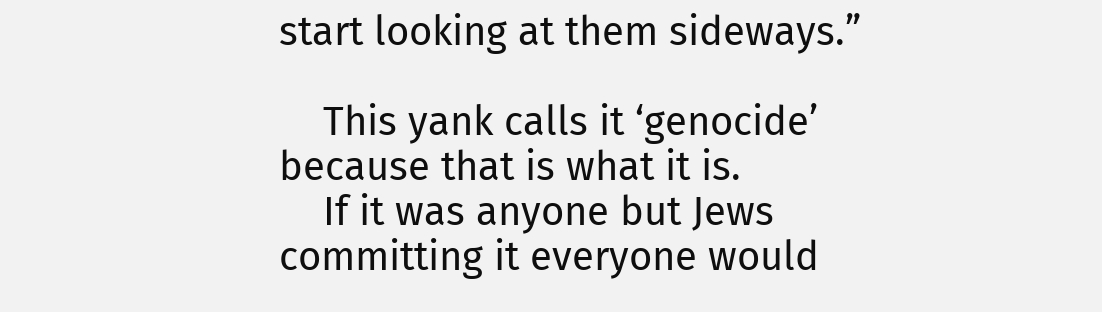start looking at them sideways.”

    This yank calls it ‘genocide’ because that is what it is.
    If it was anyone but Jews committing it everyone would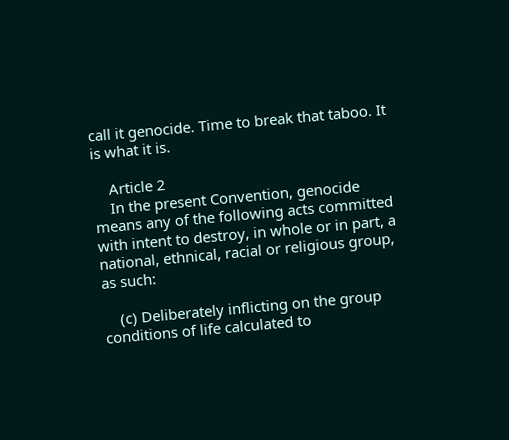call it genocide. Time to break that taboo. It is what it is.

    Article 2
    In the present Convention, genocide means any of the following acts committed with intent to destroy, in whole or in part, a national, ethnical, racial or religious group, as such:

    (c) Deliberately inflicting on the group conditions of life calculated to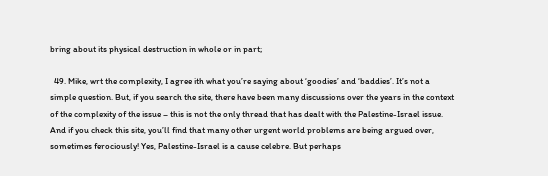bring about its physical destruction in whole or in part;

  49. Mike, wrt the complexity, I agree ith what you’re saying about ‘goodies’ and ‘baddies’. It’s not a simple question. But, if you search the site, there have been many discussions over the years in the context of the complexity of the issue – this is not the only thread that has dealt with the Palestine-Israel issue. And if you check this site, you’ll find that many other urgent world problems are being argued over, sometimes ferociously! Yes, Palestine-Israel is a cause celebre. But perhaps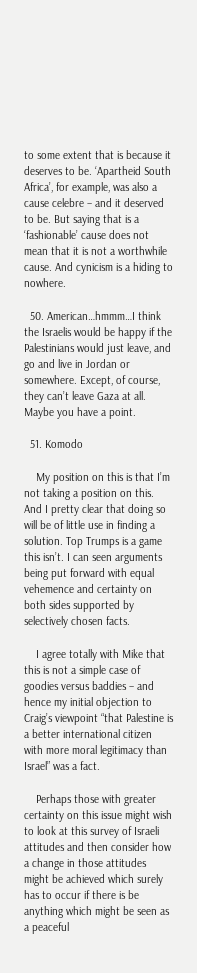to some extent that is because it deserves to be. ‘Apartheid South Africa’, for example, was also a cause celebre – and it deserved to be. But saying that is a ‘fashionable’ cause does not mean that it is not a worthwhile cause. And cynicism is a hiding to nowhere.

  50. American…hmmm…I think the Israelis would be happy if the Palestinians would just leave, and go and live in Jordan or somewhere. Except, of course, they can’t leave Gaza at all. Maybe you have a point.

  51. Komodo

    My position on this is that I’m not taking a position on this. And I pretty clear that doing so will be of little use in finding a solution. Top Trumps is a game this isn’t. I can seen arguments being put forward with equal vehemence and certainty on both sides supported by selectively chosen facts.

    I agree totally with Mike that this is not a simple case of goodies versus baddies – and hence my initial objection to Craig’s viewpoint “that Palestine is a better international citizen with more moral legitimacy than Israel” was a fact.

    Perhaps those with greater certainty on this issue might wish to look at this survey of Israeli attitudes and then consider how a change in those attitudes might be achieved which surely has to occur if there is be anything which might be seen as a peaceful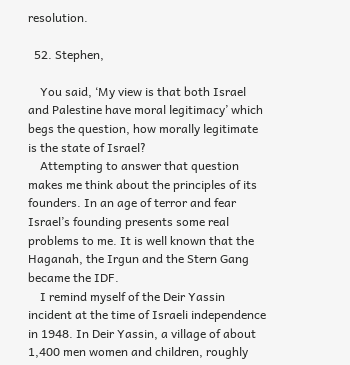resolution.

  52. Stephen,

    You said, ‘My view is that both Israel and Palestine have moral legitimacy’ which begs the question, how morally legitimate is the state of Israel?
    Attempting to answer that question makes me think about the principles of its founders. In an age of terror and fear Israel’s founding presents some real problems to me. It is well known that the Haganah, the Irgun and the Stern Gang became the IDF.
    I remind myself of the Deir Yassin incident at the time of Israeli independence in 1948. In Deir Yassin, a village of about 1,400 men women and children, roughly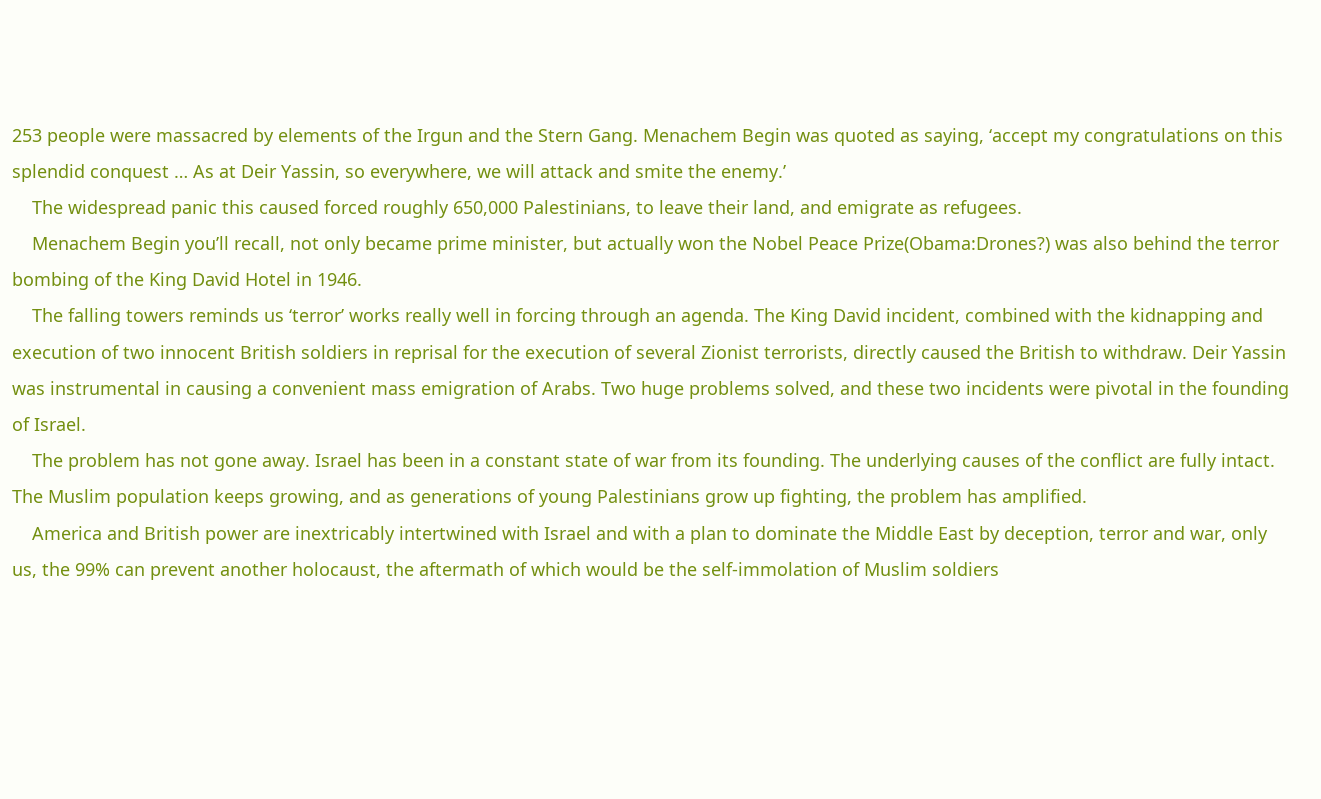253 people were massacred by elements of the Irgun and the Stern Gang. Menachem Begin was quoted as saying, ‘accept my congratulations on this splendid conquest … As at Deir Yassin, so everywhere, we will attack and smite the enemy.’
    The widespread panic this caused forced roughly 650,000 Palestinians, to leave their land, and emigrate as refugees.
    Menachem Begin you’ll recall, not only became prime minister, but actually won the Nobel Peace Prize(Obama:Drones?) was also behind the terror bombing of the King David Hotel in 1946.
    The falling towers reminds us ‘terror’ works really well in forcing through an agenda. The King David incident, combined with the kidnapping and execution of two innocent British soldiers in reprisal for the execution of several Zionist terrorists, directly caused the British to withdraw. Deir Yassin was instrumental in causing a convenient mass emigration of Arabs. Two huge problems solved, and these two incidents were pivotal in the founding of Israel.
    The problem has not gone away. Israel has been in a constant state of war from its founding. The underlying causes of the conflict are fully intact. The Muslim population keeps growing, and as generations of young Palestinians grow up fighting, the problem has amplified.
    America and British power are inextricably intertwined with Israel and with a plan to dominate the Middle East by deception, terror and war, only us, the 99% can prevent another holocaust, the aftermath of which would be the self-immolation of Muslim soldiers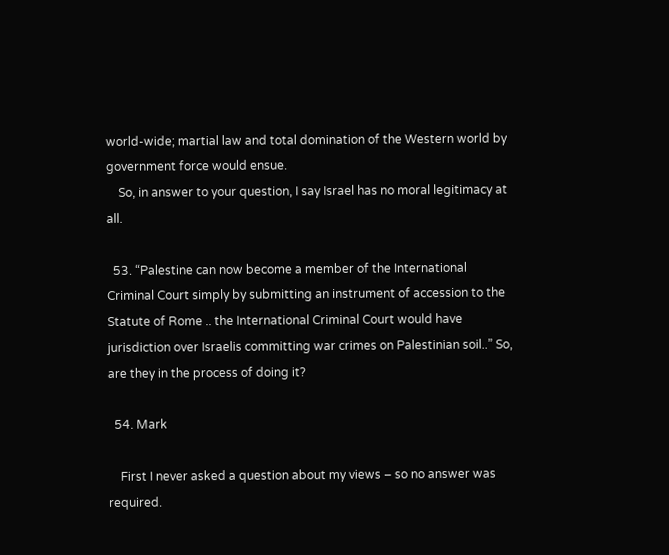world-wide; martial law and total domination of the Western world by government force would ensue.
    So, in answer to your question, I say Israel has no moral legitimacy at all.

  53. “Palestine can now become a member of the International Criminal Court simply by submitting an instrument of accession to the Statute of Rome .. the International Criminal Court would have jurisdiction over Israelis committing war crimes on Palestinian soil..” So, are they in the process of doing it?

  54. Mark

    First I never asked a question about my views – so no answer was required.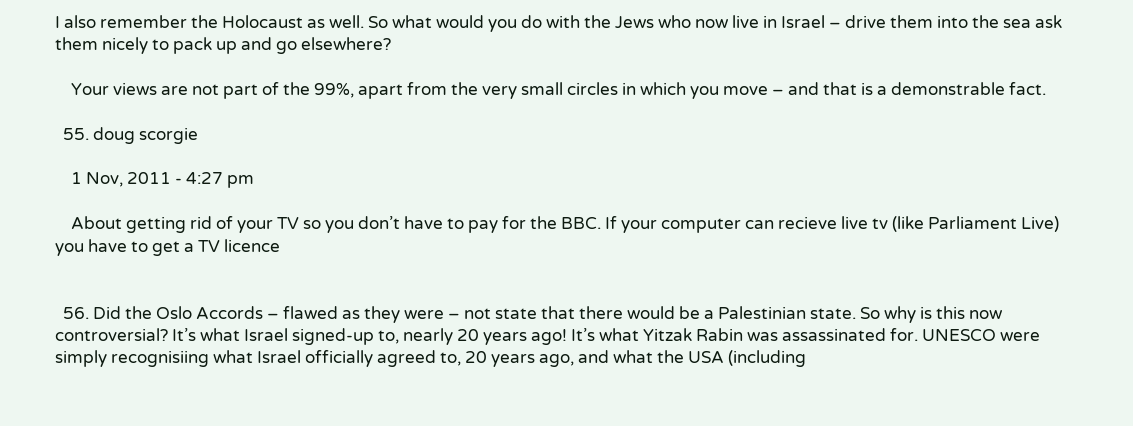I also remember the Holocaust as well. So what would you do with the Jews who now live in Israel – drive them into the sea ask them nicely to pack up and go elsewhere?

    Your views are not part of the 99%, apart from the very small circles in which you move – and that is a demonstrable fact.

  55. doug scorgie

    1 Nov, 2011 - 4:27 pm

    About getting rid of your TV so you don’t have to pay for the BBC. If your computer can recieve live tv (like Parliament Live) you have to get a TV licence


  56. Did the Oslo Accords – flawed as they were – not state that there would be a Palestinian state. So why is this now controversial? It’s what Israel signed-up to, nearly 20 years ago! It’s what Yitzak Rabin was assassinated for. UNESCO were simply recognisiing what Israel officially agreed to, 20 years ago, and what the USA (including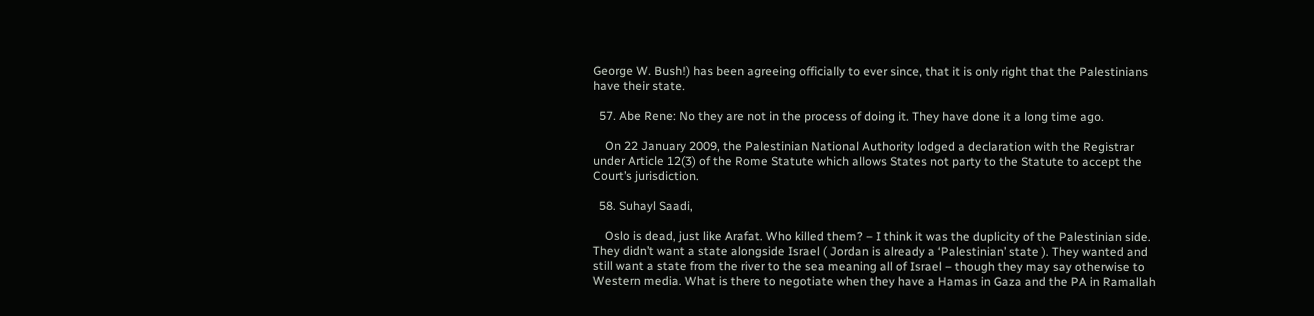George W. Bush!) has been agreeing officially to ever since, that it is only right that the Palestinians have their state.

  57. Abe Rene: No they are not in the process of doing it. They have done it a long time ago.

    On 22 January 2009, the Palestinian National Authority lodged a declaration with the Registrar under Article 12(3) of the Rome Statute which allows States not party to the Statute to accept the Court’s jurisdiction.

  58. Suhayl Saadi,

    Oslo is dead, just like Arafat. Who killed them? – I think it was the duplicity of the Palestinian side. They didn’t want a state alongside Israel ( Jordan is already a ‘Palestinian’ state ). They wanted and still want a state from the river to the sea meaning all of Israel – though they may say otherwise to Western media. What is there to negotiate when they have a Hamas in Gaza and the PA in Ramallah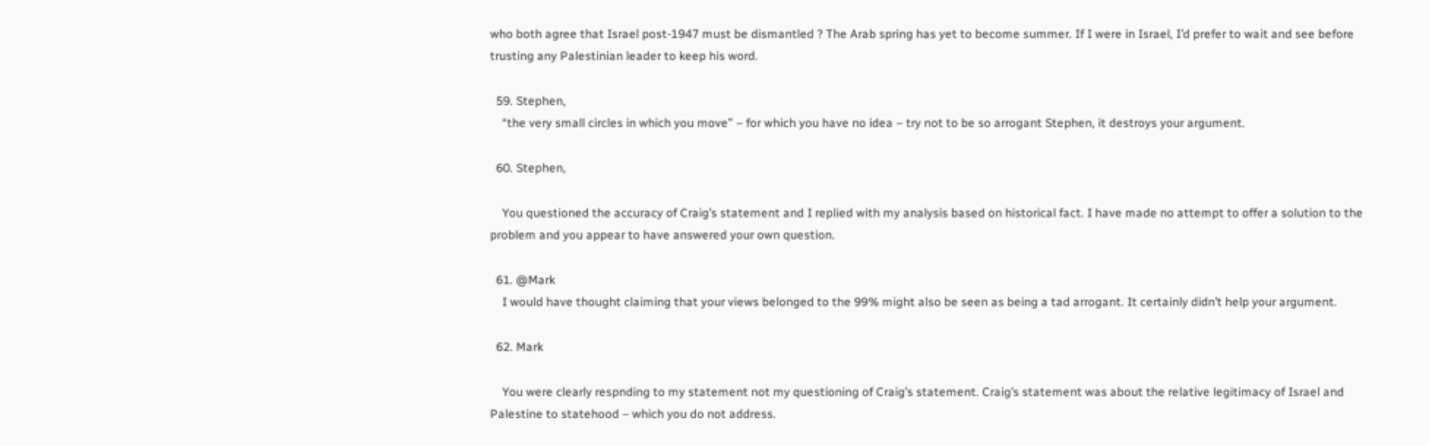who both agree that Israel post-1947 must be dismantled ? The Arab spring has yet to become summer. If I were in Israel, I’d prefer to wait and see before trusting any Palestinian leader to keep his word.

  59. Stephen,
    “the very small circles in which you move” – for which you have no idea – try not to be so arrogant Stephen, it destroys your argument.

  60. Stephen,

    You questioned the accuracy of Craig’s statement and I replied with my analysis based on historical fact. I have made no attempt to offer a solution to the problem and you appear to have answered your own question.

  61. @Mark
    I would have thought claiming that your views belonged to the 99% might also be seen as being a tad arrogant. It certainly didn’t help your argument.

  62. Mark

    You were clearly respnding to my statement not my questioning of Craig’s statement. Craig’s statement was about the relative legitimacy of Israel and Palestine to statehood – which you do not address.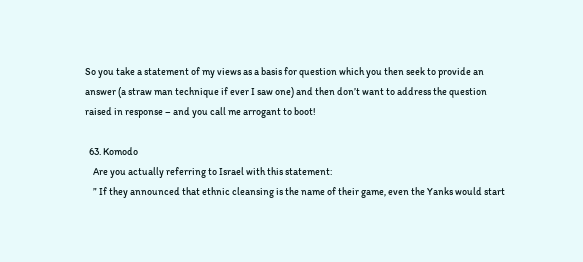So you take a statement of my views as a basis for question which you then seek to provide an answer (a straw man technique if ever I saw one) and then don’t want to address the question raised in response – and you call me arrogant to boot!

  63. Komodo
    Are you actually referring to Israel with this statement:
    ” If they announced that ethnic cleansing is the name of their game, even the Yanks would start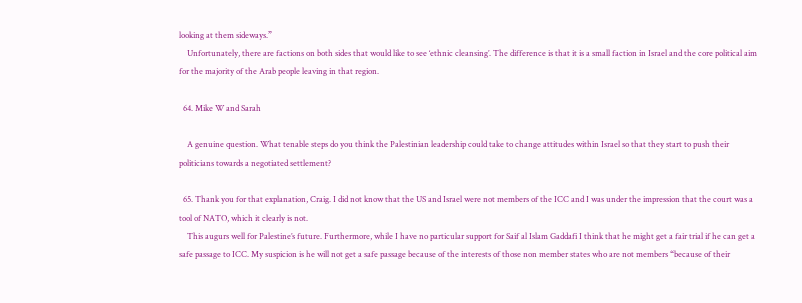looking at them sideways.”
    Unfortunately, there are factions on both sides that would like to see ‘ethnic cleansing’. The difference is that it is a small faction in Israel and the core political aim for the majority of the Arab people leaving in that region.

  64. Mike W and Sarah

    A genuine question. What tenable steps do you think the Palestinian leadership could take to change attitudes within Israel so that they start to push their politicians towards a negotiated settlement?

  65. Thank you for that explanation, Craig. I did not know that the US and Israel were not members of the ICC and I was under the impression that the court was a tool of NATO, which it clearly is not.
    This augurs well for Palestine’s future. Furthermore, while I have no particular support for Saif al Islam Gaddafi I think that he might get a fair trial if he can get a safe passage to ICC. My suspicion is he will not get a safe passage because of the interests of those non member states who are not members “because of their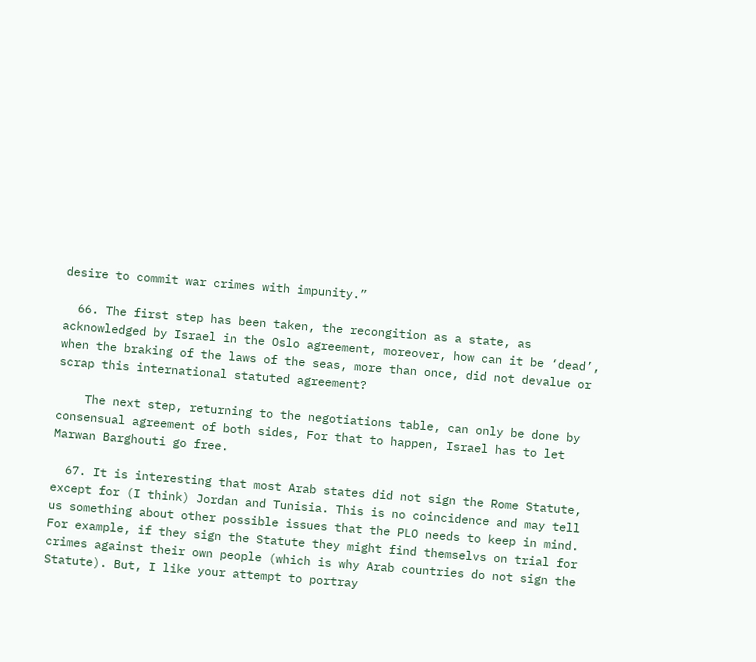desire to commit war crimes with impunity.”

  66. The first step has been taken, the recongition as a state, as acknowledged by Israel in the Oslo agreement, moreover, how can it be ‘dead’, when the braking of the laws of the seas, more than once, did not devalue or scrap this international statuted agreement?

    The next step, returning to the negotiations table, can only be done by consensual agreement of both sides, For that to happen, Israel has to let Marwan Barghouti go free.

  67. It is interesting that most Arab states did not sign the Rome Statute, except for (I think) Jordan and Tunisia. This is no coincidence and may tell us something about other possible issues that the PLO needs to keep in mind. For example, if they sign the Statute they might find themselvs on trial for crimes against their own people (which is why Arab countries do not sign the Statute). But, I like your attempt to portray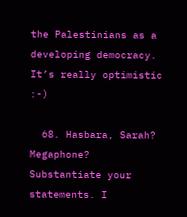the Palestinians as a developing democracy. It’s really optimistic :-)

  68. Hasbara, Sarah? Megaphone? Substantiate your statements. I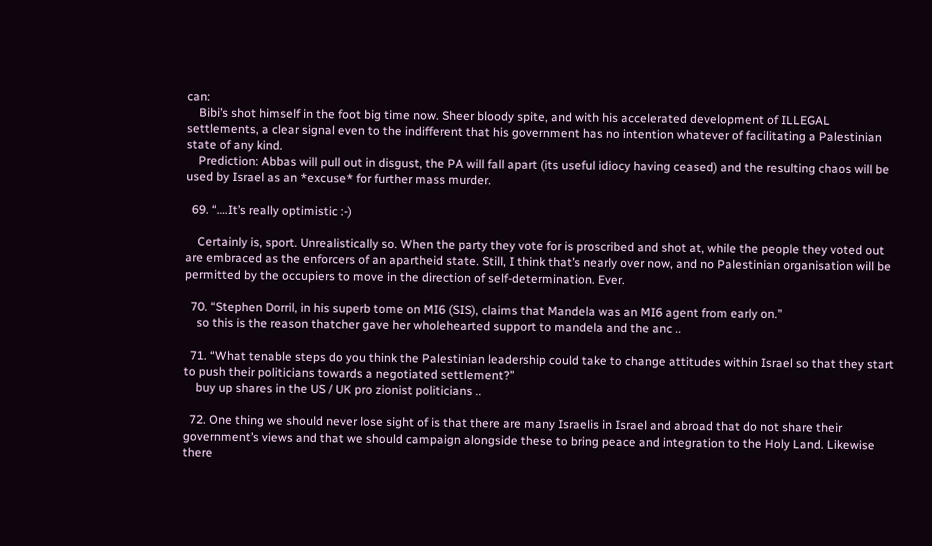can:
    Bibi’s shot himself in the foot big time now. Sheer bloody spite, and with his accelerated development of ILLEGAL settlements, a clear signal even to the indifferent that his government has no intention whatever of facilitating a Palestinian state of any kind.
    Prediction: Abbas will pull out in disgust, the PA will fall apart (its useful idiocy having ceased) and the resulting chaos will be used by Israel as an *excuse* for further mass murder.

  69. “….It’s really optimistic :-)

    Certainly is, sport. Unrealistically so. When the party they vote for is proscribed and shot at, while the people they voted out are embraced as the enforcers of an apartheid state. Still, I think that’s nearly over now, and no Palestinian organisation will be permitted by the occupiers to move in the direction of self-determination. Ever.

  70. “Stephen Dorril, in his superb tome on MI6 (SIS), claims that Mandela was an MI6 agent from early on.”
    so this is the reason thatcher gave her wholehearted support to mandela and the anc ..

  71. “What tenable steps do you think the Palestinian leadership could take to change attitudes within Israel so that they start to push their politicians towards a negotiated settlement?”
    buy up shares in the US / UK pro zionist politicians ..

  72. One thing we should never lose sight of is that there are many Israelis in Israel and abroad that do not share their government’s views and that we should campaign alongside these to bring peace and integration to the Holy Land. Likewise there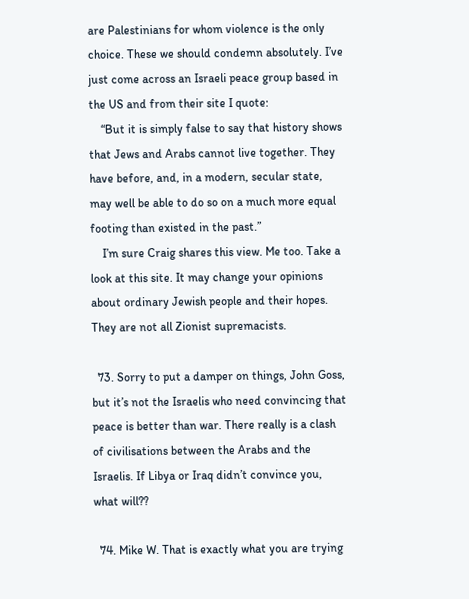are Palestinians for whom violence is the only choice. These we should condemn absolutely. I’ve just come across an Israeli peace group based in the US and from their site I quote:
    “But it is simply false to say that history shows that Jews and Arabs cannot live together. They have before, and, in a modern, secular state, may well be able to do so on a much more equal footing than existed in the past.”
    I’m sure Craig shares this view. Me too. Take a look at this site. It may change your opinions about ordinary Jewish people and their hopes. They are not all Zionist supremacists.

  73. Sorry to put a damper on things, John Goss, but it’s not the Israelis who need convincing that peace is better than war. There really is a clash of civilisations between the Arabs and the Israelis. If Libya or Iraq didn’t convince you, what will??

  74. Mike W. That is exactly what you are trying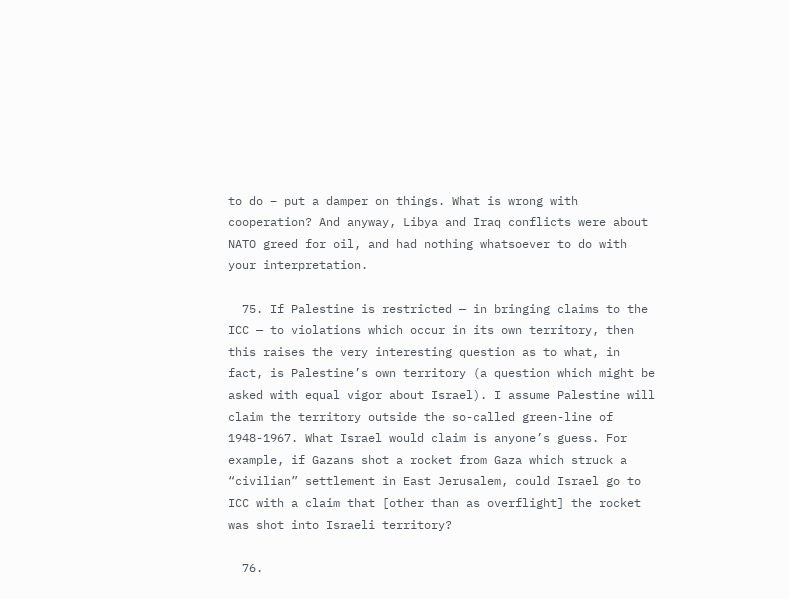to do – put a damper on things. What is wrong with cooperation? And anyway, Libya and Iraq conflicts were about NATO greed for oil, and had nothing whatsoever to do with your interpretation.

  75. If Palestine is restricted — in bringing claims to the ICC — to violations which occur in its own territory, then this raises the very interesting question as to what, in fact, is Palestine’s own territory (a question which might be asked with equal vigor about Israel). I assume Palestine will claim the territory outside the so-called green-line of 1948-1967. What Israel would claim is anyone’s guess. For example, if Gazans shot a rocket from Gaza which struck a “civilian” settlement in East Jerusalem, could Israel go to ICC with a claim that [other than as overflight] the rocket was shot into Israeli territory?

  76.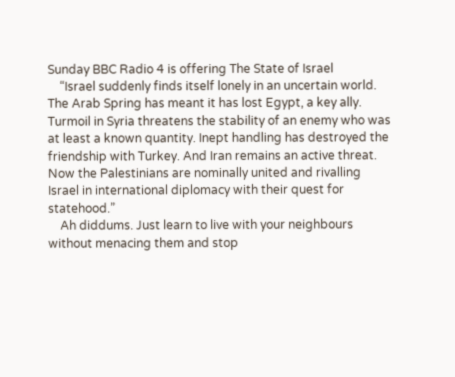Sunday BBC Radio 4 is offering The State of Israel
    “Israel suddenly finds itself lonely in an uncertain world. The Arab Spring has meant it has lost Egypt, a key ally. Turmoil in Syria threatens the stability of an enemy who was at least a known quantity. Inept handling has destroyed the friendship with Turkey. And Iran remains an active threat. Now the Palestinians are nominally united and rivalling Israel in international diplomacy with their quest for statehood.”
    Ah diddums. Just learn to live with your neighbours without menacing them and stop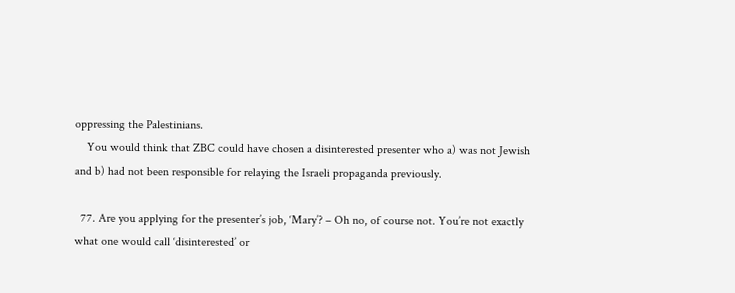oppressing the Palestinians.
    You would think that ZBC could have chosen a disinterested presenter who a) was not Jewish and b) had not been responsible for relaying the Israeli propaganda previously.

  77. Are you applying for the presenter’s job, ‘Mary’? – Oh no, of course not. You’re not exactly what one would call ‘disinterested’ or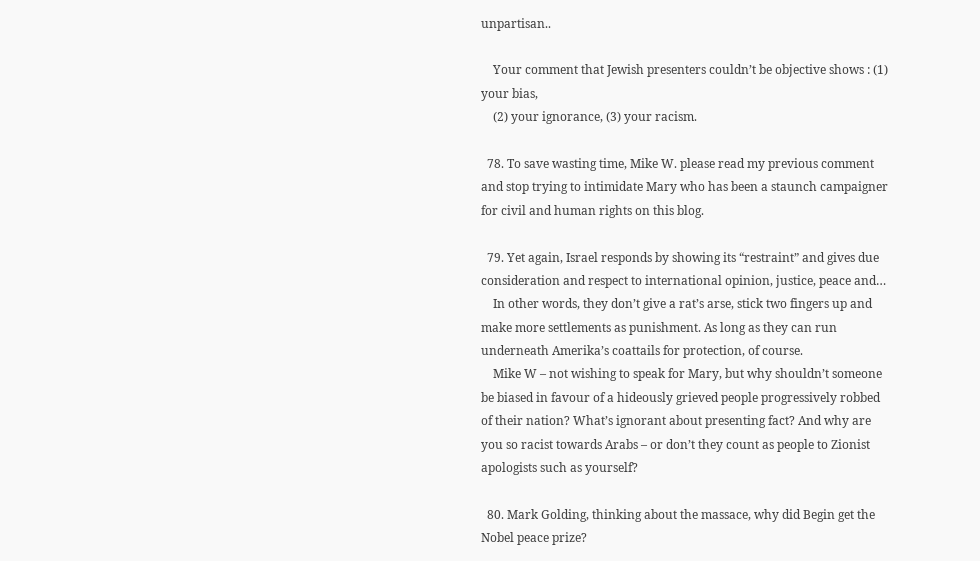unpartisan..

    Your comment that Jewish presenters couldn’t be objective shows : (1) your bias,
    (2) your ignorance, (3) your racism.

  78. To save wasting time, Mike W. please read my previous comment and stop trying to intimidate Mary who has been a staunch campaigner for civil and human rights on this blog.

  79. Yet again, Israel responds by showing its “restraint” and gives due consideration and respect to international opinion, justice, peace and…
    In other words, they don’t give a rat’s arse, stick two fingers up and make more settlements as punishment. As long as they can run underneath Amerika’s coattails for protection, of course.
    Mike W – not wishing to speak for Mary, but why shouldn’t someone be biased in favour of a hideously grieved people progressively robbed of their nation? What’s ignorant about presenting fact? And why are you so racist towards Arabs – or don’t they count as people to Zionist apologists such as yourself?

  80. Mark Golding, thinking about the massace, why did Begin get the Nobel peace prize?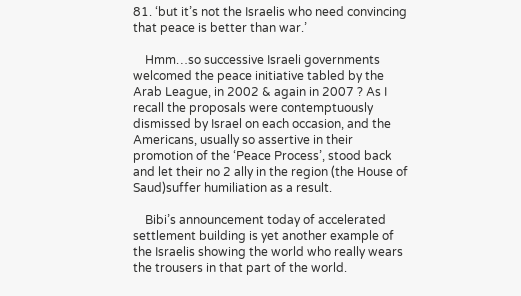81. ‘but it’s not the Israelis who need convincing that peace is better than war.’

    Hmm…so successive Israeli governments welcomed the peace initiative tabled by the Arab League, in 2002 & again in 2007 ? As I recall the proposals were contemptuously dismissed by Israel on each occasion, and the Americans, usually so assertive in their promotion of the ‘Peace Process’, stood back and let their no 2 ally in the region (the House of Saud)suffer humiliation as a result.

    Bibi’s announcement today of accelerated settlement building is yet another example of the Israelis showing the world who really wears the trousers in that part of the world.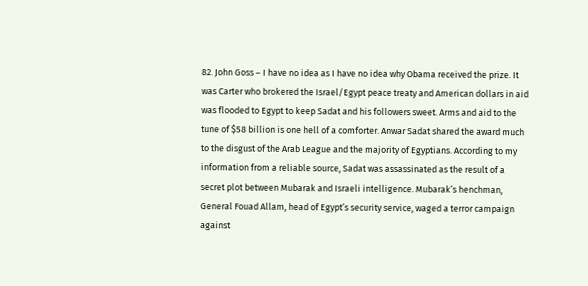82. John Goss – I have no idea as I have no idea why Obama received the prize. It was Carter who brokered the Israel/Egypt peace treaty and American dollars in aid was flooded to Egypt to keep Sadat and his followers sweet. Arms and aid to the tune of $58 billion is one hell of a comforter. Anwar Sadat shared the award much to the disgust of the Arab League and the majority of Egyptians. According to my information from a reliable source, Sadat was assassinated as the result of a secret plot between Mubarak and Israeli intelligence. Mubarak’s henchman, General Fouad Allam, head of Egypt’s security service, waged a terror campaign against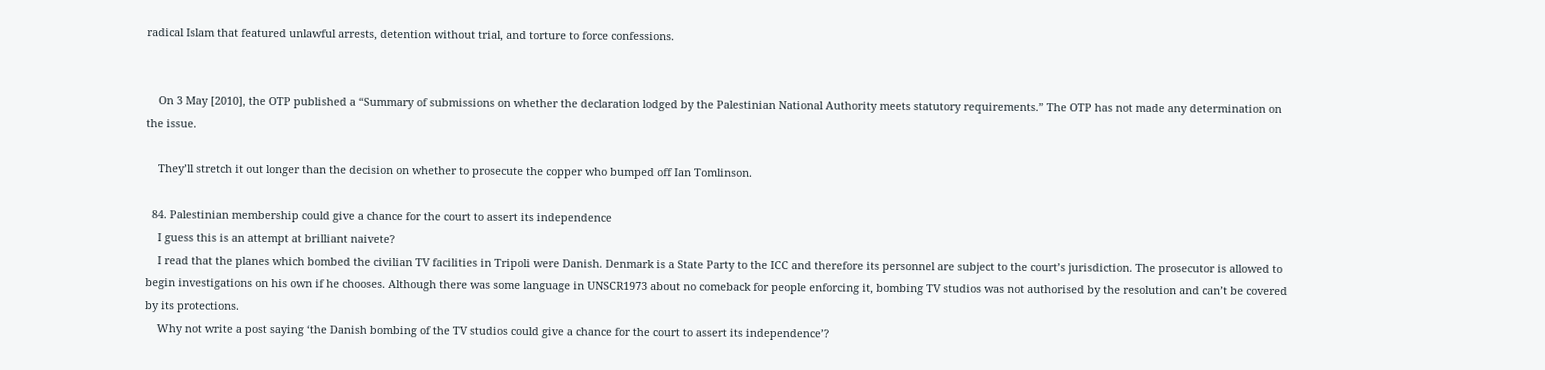radical Islam that featured unlawful arrests, detention without trial, and torture to force confessions.


    On 3 May [2010], the OTP published a “Summary of submissions on whether the declaration lodged by the Palestinian National Authority meets statutory requirements.” The OTP has not made any determination on the issue.

    They’ll stretch it out longer than the decision on whether to prosecute the copper who bumped off Ian Tomlinson.

  84. Palestinian membership could give a chance for the court to assert its independence
    I guess this is an attempt at brilliant naivete?
    I read that the planes which bombed the civilian TV facilities in Tripoli were Danish. Denmark is a State Party to the ICC and therefore its personnel are subject to the court’s jurisdiction. The prosecutor is allowed to begin investigations on his own if he chooses. Although there was some language in UNSCR1973 about no comeback for people enforcing it, bombing TV studios was not authorised by the resolution and can’t be covered by its protections.
    Why not write a post saying ‘the Danish bombing of the TV studios could give a chance for the court to assert its independence’?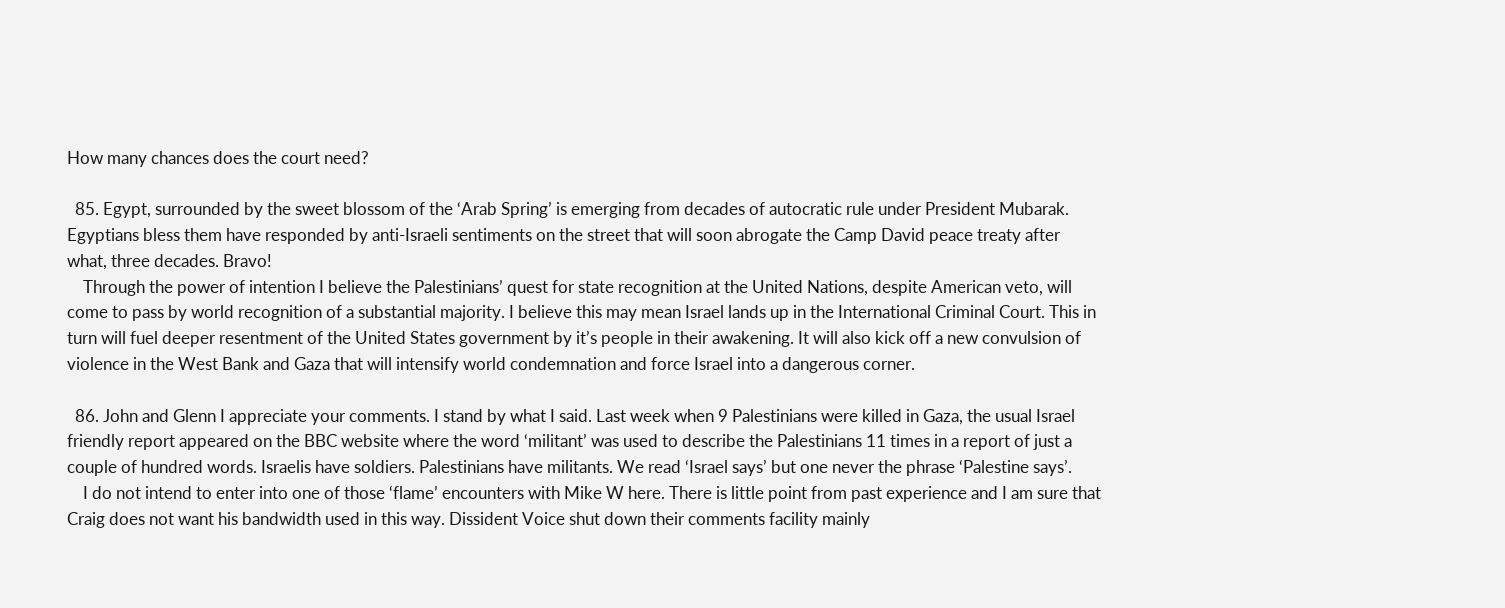How many chances does the court need?

  85. Egypt, surrounded by the sweet blossom of the ‘Arab Spring’ is emerging from decades of autocratic rule under President Mubarak. Egyptians bless them have responded by anti-Israeli sentiments on the street that will soon abrogate the Camp David peace treaty after what, three decades. Bravo!
    Through the power of intention I believe the Palestinians’ quest for state recognition at the United Nations, despite American veto, will come to pass by world recognition of a substantial majority. I believe this may mean Israel lands up in the International Criminal Court. This in turn will fuel deeper resentment of the United States government by it’s people in their awakening. It will also kick off a new convulsion of violence in the West Bank and Gaza that will intensify world condemnation and force Israel into a dangerous corner.

  86. John and Glenn I appreciate your comments. I stand by what I said. Last week when 9 Palestinians were killed in Gaza, the usual Israel friendly report appeared on the BBC website where the word ‘militant’ was used to describe the Palestinians 11 times in a report of just a couple of hundred words. Israelis have soldiers. Palestinians have militants. We read ‘Israel says’ but one never the phrase ‘Palestine says’.
    I do not intend to enter into one of those ‘flame’ encounters with Mike W here. There is little point from past experience and I am sure that Craig does not want his bandwidth used in this way. Dissident Voice shut down their comments facility mainly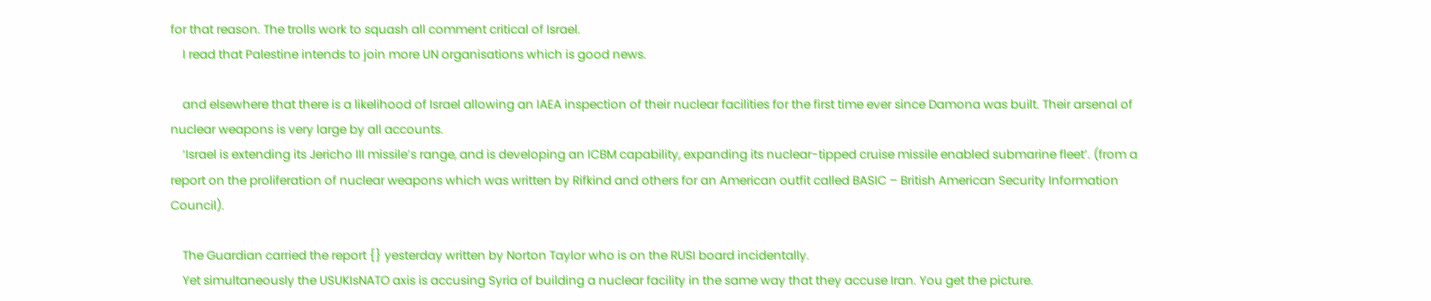for that reason. The trolls work to squash all comment critical of Israel.
    I read that Palestine intends to join more UN organisations which is good news.

    and elsewhere that there is a likelihood of Israel allowing an IAEA inspection of their nuclear facilities for the first time ever since Damona was built. Their arsenal of nuclear weapons is very large by all accounts.
    ‘Israel is extending its Jericho III missile’s range, and is developing an ICBM capability, expanding its nuclear-tipped cruise missile enabled submarine fleet’. (from a report on the proliferation of nuclear weapons which was written by Rifkind and others for an American outfit called BASIC – British American Security Information Council).

    The Guardian carried the report {} yesterday written by Norton Taylor who is on the RUSI board incidentally.
    Yet simultaneously the USUKIsNATO axis is accusing Syria of building a nuclear facility in the same way that they accuse Iran. You get the picture.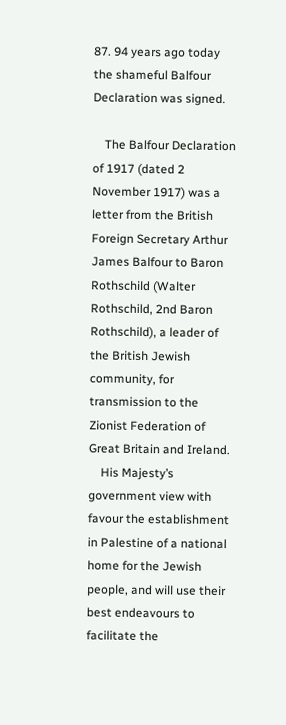87. 94 years ago today the shameful Balfour Declaration was signed.

    The Balfour Declaration of 1917 (dated 2 November 1917) was a letter from the British Foreign Secretary Arthur James Balfour to Baron Rothschild (Walter Rothschild, 2nd Baron Rothschild), a leader of the British Jewish community, for transmission to the Zionist Federation of Great Britain and Ireland.
    His Majesty’s government view with favour the establishment in Palestine of a national home for the Jewish people, and will use their best endeavours to facilitate the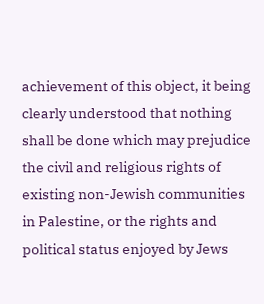achievement of this object, it being clearly understood that nothing shall be done which may prejudice the civil and religious rights of existing non-Jewish communities in Palestine, or the rights and political status enjoyed by Jews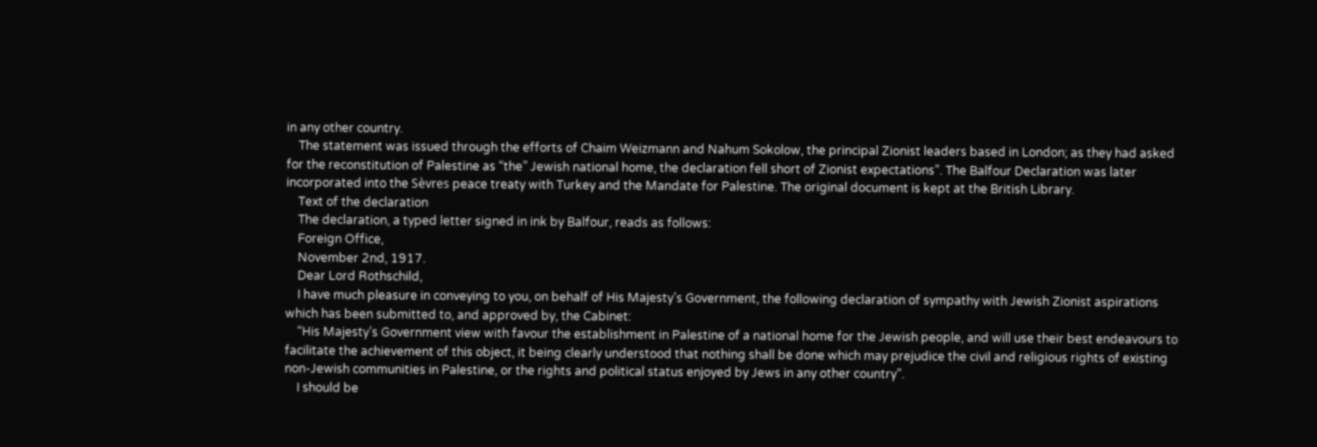in any other country.
    The statement was issued through the efforts of Chaim Weizmann and Nahum Sokolow, the principal Zionist leaders based in London; as they had asked for the reconstitution of Palestine as “the” Jewish national home, the declaration fell short of Zionist expectations”. The Balfour Declaration was later incorporated into the Sèvres peace treaty with Turkey and the Mandate for Palestine. The original document is kept at the British Library.
    Text of the declaration
    The declaration, a typed letter signed in ink by Balfour, reads as follows:
    Foreign Office,
    November 2nd, 1917.
    Dear Lord Rothschild,
    I have much pleasure in conveying to you, on behalf of His Majesty’s Government, the following declaration of sympathy with Jewish Zionist aspirations which has been submitted to, and approved by, the Cabinet:
    “His Majesty’s Government view with favour the establishment in Palestine of a national home for the Jewish people, and will use their best endeavours to facilitate the achievement of this object, it being clearly understood that nothing shall be done which may prejudice the civil and religious rights of existing non-Jewish communities in Palestine, or the rights and political status enjoyed by Jews in any other country”.
    I should be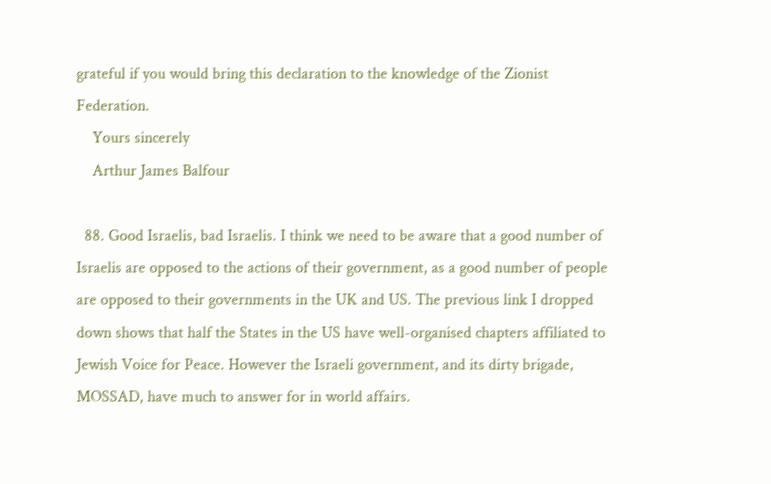grateful if you would bring this declaration to the knowledge of the Zionist Federation.
    Yours sincerely
    Arthur James Balfour

  88. Good Israelis, bad Israelis. I think we need to be aware that a good number of Israelis are opposed to the actions of their government, as a good number of people are opposed to their governments in the UK and US. The previous link I dropped down shows that half the States in the US have well-organised chapters affiliated to Jewish Voice for Peace. However the Israeli government, and its dirty brigade, MOSSAD, have much to answer for in world affairs.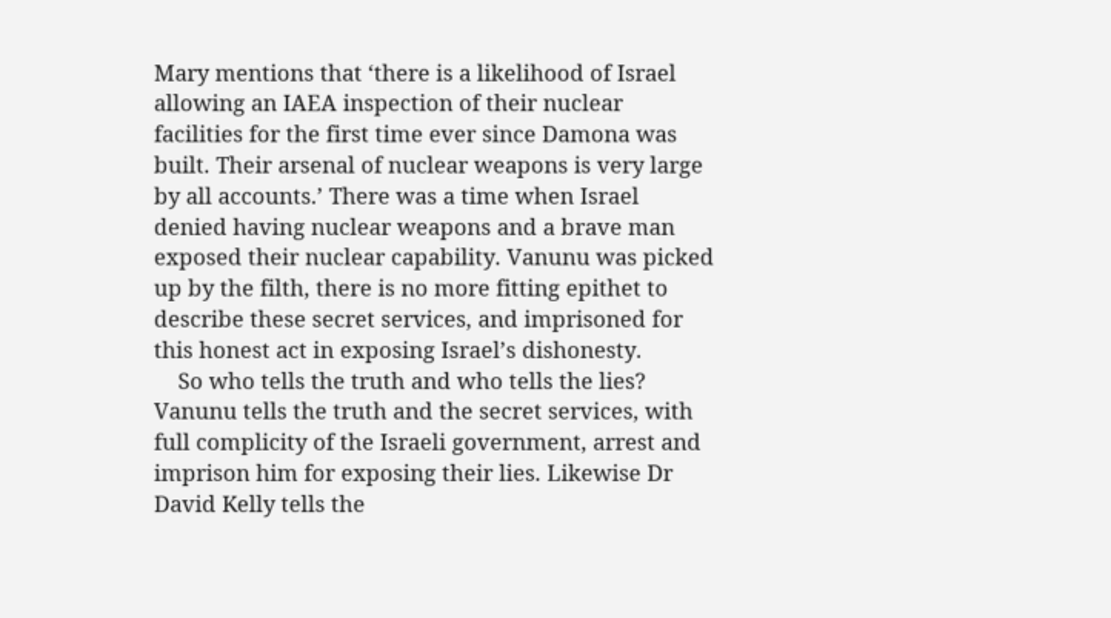Mary mentions that ‘there is a likelihood of Israel allowing an IAEA inspection of their nuclear facilities for the first time ever since Damona was built. Their arsenal of nuclear weapons is very large by all accounts.’ There was a time when Israel denied having nuclear weapons and a brave man exposed their nuclear capability. Vanunu was picked up by the filth, there is no more fitting epithet to describe these secret services, and imprisoned for this honest act in exposing Israel’s dishonesty.
    So who tells the truth and who tells the lies? Vanunu tells the truth and the secret services, with full complicity of the Israeli government, arrest and imprison him for exposing their lies. Likewise Dr David Kelly tells the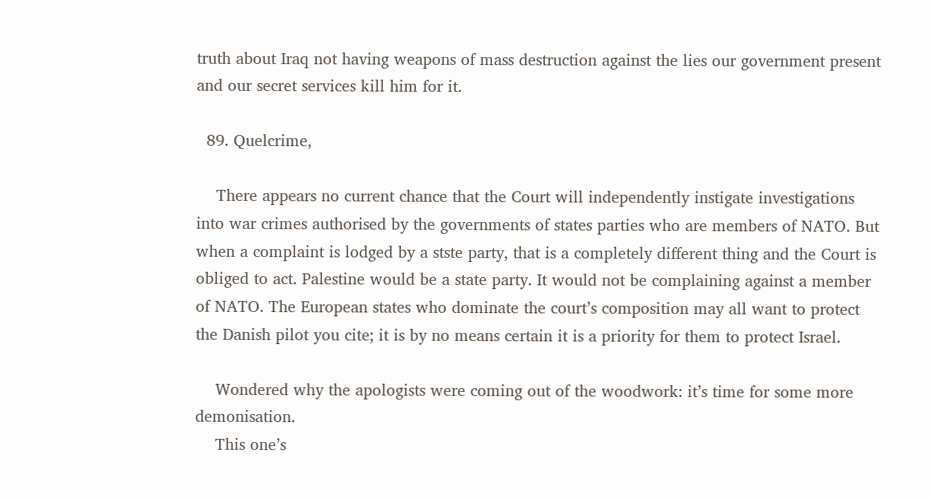truth about Iraq not having weapons of mass destruction against the lies our government present and our secret services kill him for it.

  89. Quelcrime,

    There appears no current chance that the Court will independently instigate investigations into war crimes authorised by the governments of states parties who are members of NATO. But when a complaint is lodged by a stste party, that is a completely different thing and the Court is obliged to act. Palestine would be a state party. It would not be complaining against a member of NATO. The European states who dominate the court’s composition may all want to protect the Danish pilot you cite; it is by no means certain it is a priority for them to protect Israel.

    Wondered why the apologists were coming out of the woodwork: it’s time for some more demonisation.
    This one’s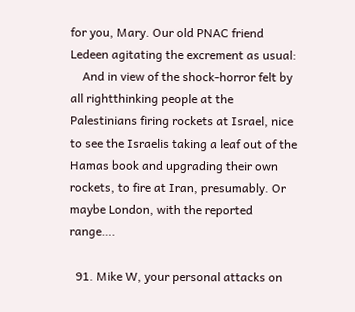for you, Mary. Our old PNAC friend Ledeen agitating the excrement as usual:
    And in view of the shock-horror felt by all rightthinking people at the Palestinians firing rockets at Israel, nice to see the Israelis taking a leaf out of the Hamas book and upgrading their own rockets, to fire at Iran, presumably. Or maybe London, with the reported range….

  91. Mike W, your personal attacks on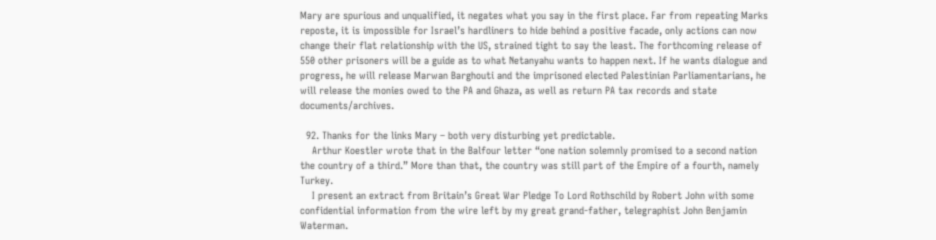Mary are spurious and unqualified, it negates what you say in the first place. Far from repeating Marks reposte, it is impossible for Israel’s hardliners to hide behind a positive facade, only actions can now change their flat relationship with the US, strained tight to say the least. The forthcoming release of 550 other prisoners will be a guide as to what Netanyahu wants to happen next. If he wants dialogue and progress, he will release Marwan Barghouti and the imprisoned elected Palestinian Parliamentarians, he will release the monies owed to the PA and Ghaza, as well as return PA tax records and state documents/archives.

  92. Thanks for the links Mary – both very disturbing yet predictable.
    Arthur Koestler wrote that in the Balfour letter “one nation solemnly promised to a second nation the country of a third.” More than that, the country was still part of the Empire of a fourth, namely Turkey.
    I present an extract from Britain’s Great War Pledge To Lord Rothschild by Robert John with some confidential information from the wire left by my great grand-father, telegraphist John Benjamin Waterman.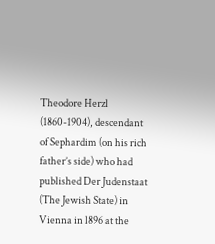Theodore Herzl (1860-1904), descendant of Sephardim (on his rich father’s side) who had published Der Judenstaat (The Jewish State) in Vienna in l896 at the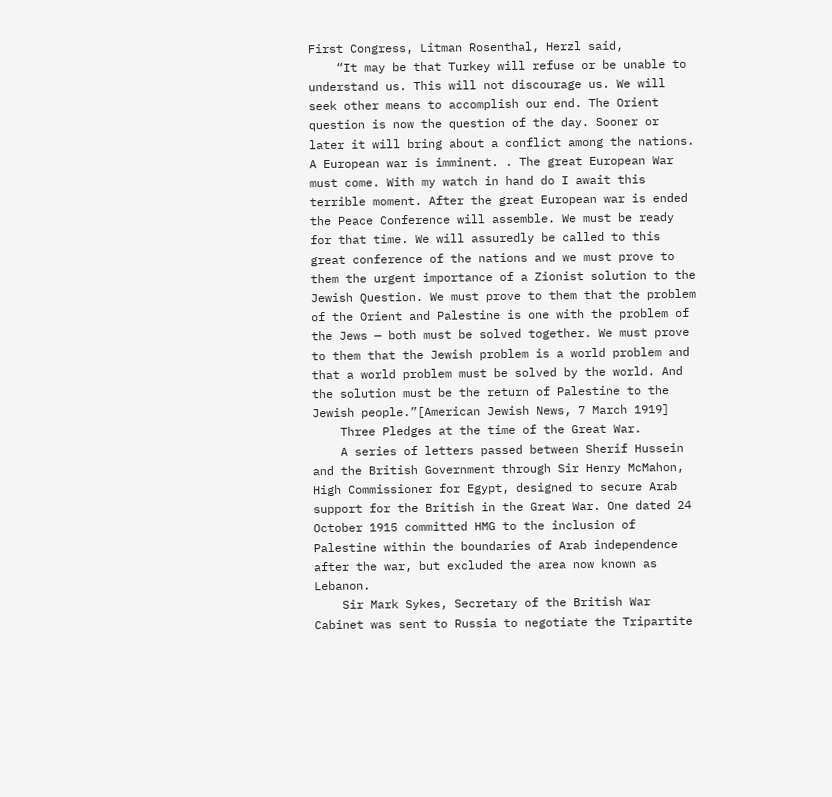First Congress, Litman Rosenthal, Herzl said,
    “It may be that Turkey will refuse or be unable to understand us. This will not discourage us. We will seek other means to accomplish our end. The Orient question is now the question of the day. Sooner or later it will bring about a conflict among the nations. A European war is imminent. . The great European War must come. With my watch in hand do I await this terrible moment. After the great European war is ended the Peace Conference will assemble. We must be ready for that time. We will assuredly be called to this great conference of the nations and we must prove to them the urgent importance of a Zionist solution to the Jewish Question. We must prove to them that the problem of the Orient and Palestine is one with the problem of the Jews — both must be solved together. We must prove to them that the Jewish problem is a world problem and that a world problem must be solved by the world. And the solution must be the return of Palestine to the Jewish people.”[American Jewish News, 7 March 1919]
    Three Pledges at the time of the Great War.
    A series of letters passed between Sherif Hussein and the British Government through Sir Henry McMahon, High Commissioner for Egypt, designed to secure Arab support for the British in the Great War. One dated 24 October 1915 committed HMG to the inclusion of Palestine within the boundaries of Arab independence after the war, but excluded the area now known as Lebanon.
    Sir Mark Sykes, Secretary of the British War Cabinet was sent to Russia to negotiate the Tripartite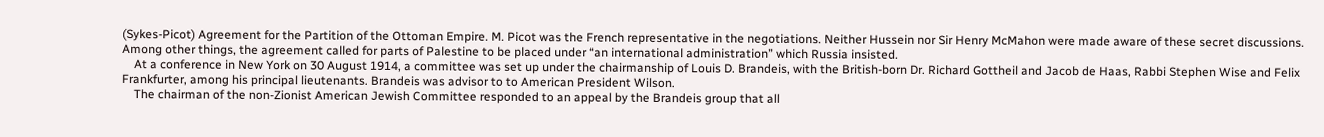(Sykes-Picot) Agreement for the Partition of the Ottoman Empire. M. Picot was the French representative in the negotiations. Neither Hussein nor Sir Henry McMahon were made aware of these secret discussions. Among other things, the agreement called for parts of Palestine to be placed under “an international administration” which Russia insisted.
    At a conference in New York on 30 August 1914, a committee was set up under the chairmanship of Louis D. Brandeis, with the British-born Dr. Richard Gottheil and Jacob de Haas, Rabbi Stephen Wise and Felix Frankfurter, among his principal lieutenants. Brandeis was advisor to to American President Wilson.
    The chairman of the non-Zionist American Jewish Committee responded to an appeal by the Brandeis group that all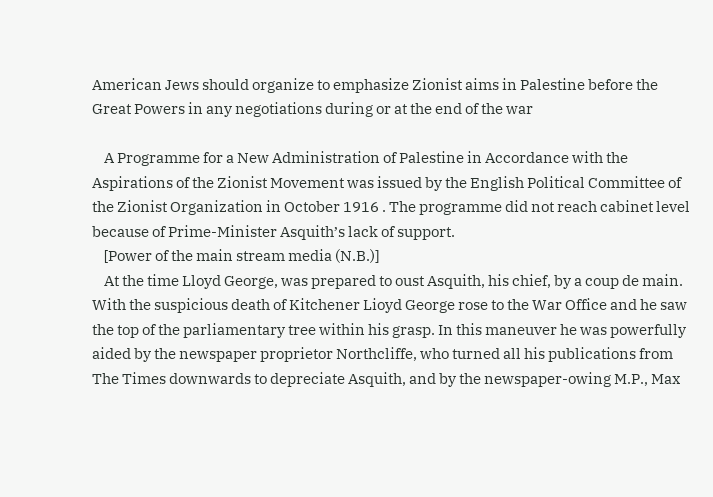American Jews should organize to emphasize Zionist aims in Palestine before the Great Powers in any negotiations during or at the end of the war

    A Programme for a New Administration of Palestine in Accordance with the Aspirations of the Zionist Movement was issued by the English Political Committee of the Zionist Organization in October 1916 . The programme did not reach cabinet level because of Prime-Minister Asquith’s lack of support.
    [Power of the main stream media (N.B.)]
    At the time Lloyd George, was prepared to oust Asquith, his chief, by a coup de main. With the suspicious death of Kitchener Lioyd George rose to the War Office and he saw the top of the parliamentary tree within his grasp. In this maneuver he was powerfully aided by the newspaper proprietor Northcliffe, who turned all his publications from The Times downwards to depreciate Asquith, and by the newspaper-owing M.P., Max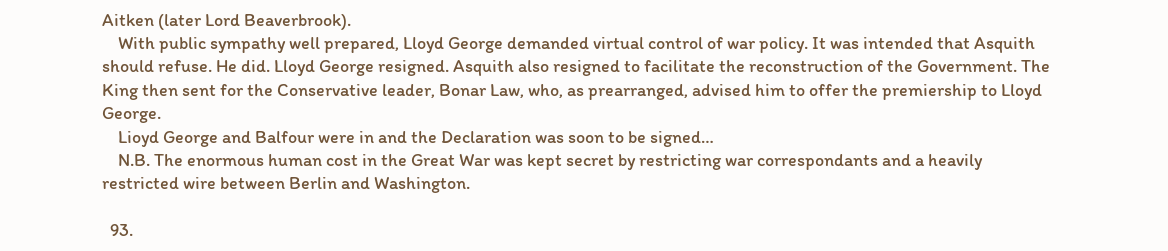Aitken (later Lord Beaverbrook).
    With public sympathy well prepared, Lloyd George demanded virtual control of war policy. It was intended that Asquith should refuse. He did. Lloyd George resigned. Asquith also resigned to facilitate the reconstruction of the Government. The King then sent for the Conservative leader, Bonar Law, who, as prearranged, advised him to offer the premiership to Lloyd George.
    Lioyd George and Balfour were in and the Declaration was soon to be signed…
    N.B. The enormous human cost in the Great War was kept secret by restricting war correspondants and a heavily restricted wire between Berlin and Washington.

  93.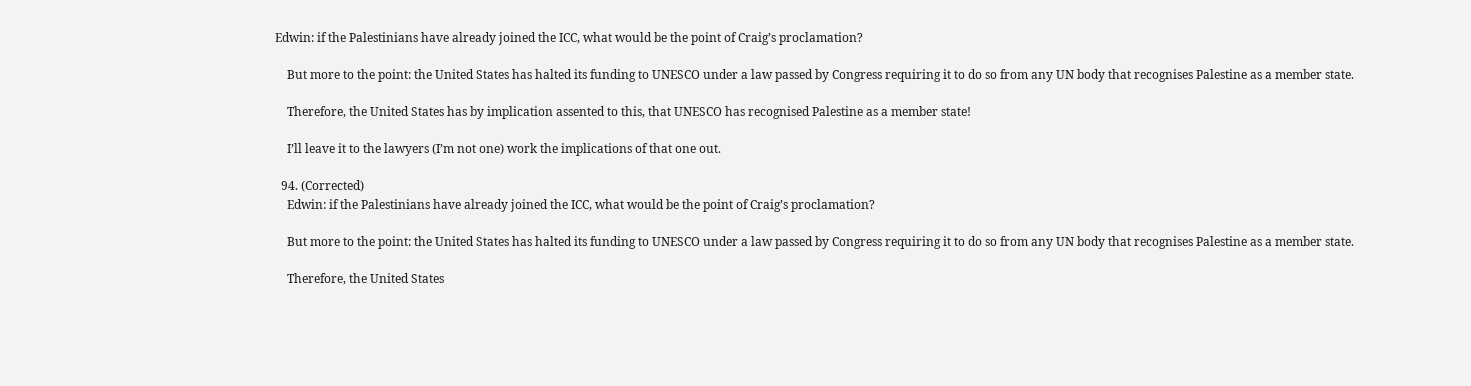Edwin: if the Palestinians have already joined the ICC, what would be the point of Craig’s proclamation?

    But more to the point: the United States has halted its funding to UNESCO under a law passed by Congress requiring it to do so from any UN body that recognises Palestine as a member state.

    Therefore, the United States has by implication assented to this, that UNESCO has recognised Palestine as a member state!

    I’ll leave it to the lawyers (I’m not one) work the implications of that one out.

  94. (Corrected)
    Edwin: if the Palestinians have already joined the ICC, what would be the point of Craig’s proclamation?

    But more to the point: the United States has halted its funding to UNESCO under a law passed by Congress requiring it to do so from any UN body that recognises Palestine as a member state.

    Therefore, the United States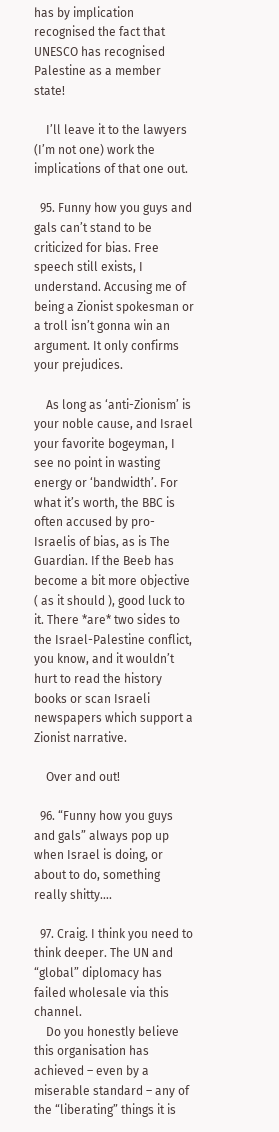has by implication recognised the fact that UNESCO has recognised Palestine as a member state!

    I’ll leave it to the lawyers (I’m not one) work the implications of that one out.

  95. Funny how you guys and gals can’t stand to be criticized for bias. Free speech still exists, I understand. Accusing me of being a Zionist spokesman or a troll isn’t gonna win an argument. It only confirms your prejudices.

    As long as ‘anti-Zionism’ is your noble cause, and Israel your favorite bogeyman, I see no point in wasting energy or ‘bandwidth’. For what it’s worth, the BBC is often accused by pro-Israelis of bias, as is The Guardian. If the Beeb has become a bit more objective ( as it should ), good luck to it. There *are* two sides to the Israel-Palestine conflict, you know, and it wouldn’t hurt to read the history books or scan Israeli newspapers which support a Zionist narrative.

    Over and out!

  96. “Funny how you guys and gals” always pop up when Israel is doing, or about to do, something really shitty….

  97. Craig. I think you need to think deeper. The UN and “global” diplomacy has failed wholesale via this channel.
    Do you honestly believe this organisation has achieved – even by a miserable standard – any of the “liberating” things it is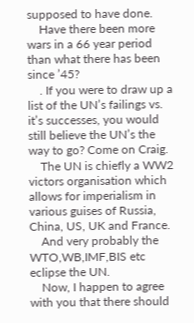supposed to have done.
    Have there been more wars in a 66 year period than what there has been since ’45?
    . If you were to draw up a list of the UN’s failings vs. it’s successes, you would still believe the UN’s the way to go? Come on Craig.
    The UN is chiefly a WW2 victors organisation which allows for imperialism in various guises of Russia, China, US, UK and France.
    And very probably the WTO,WB,IMF,BIS etc eclipse the UN.
    Now, I happen to agree with you that there should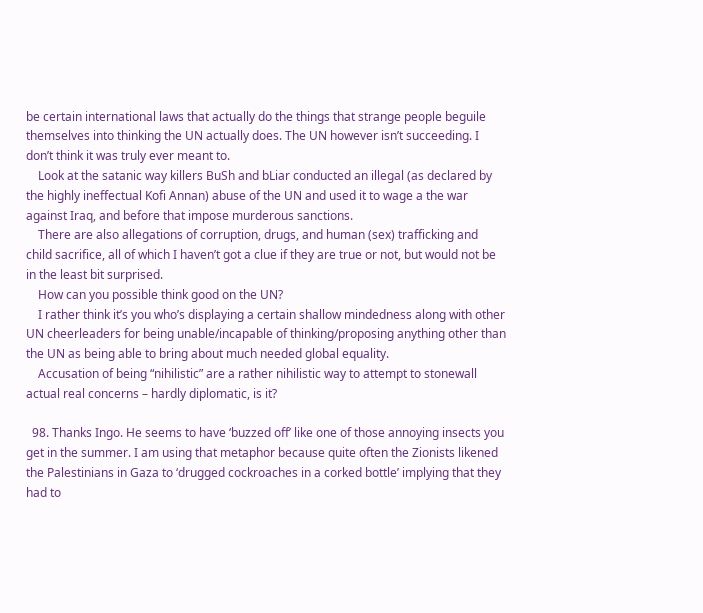be certain international laws that actually do the things that strange people beguile themselves into thinking the UN actually does. The UN however isn’t succeeding. I don’t think it was truly ever meant to.
    Look at the satanic way killers BuSh and bLiar conducted an illegal (as declared by the highly ineffectual Kofi Annan) abuse of the UN and used it to wage a the war against Iraq, and before that impose murderous sanctions.
    There are also allegations of corruption, drugs, and human (sex) trafficking and child sacrifice, all of which I haven’t got a clue if they are true or not, but would not be in the least bit surprised.
    How can you possible think good on the UN?
    I rather think it’s you who’s displaying a certain shallow mindedness along with other UN cheerleaders for being unable/incapable of thinking/proposing anything other than the UN as being able to bring about much needed global equality.
    Accusation of being “nihilistic” are a rather nihilistic way to attempt to stonewall actual real concerns – hardly diplomatic, is it?

  98. Thanks Ingo. He seems to have ‘buzzed off’ like one of those annoying insects you get in the summer. I am using that metaphor because quite often the Zionists likened the Palestinians in Gaza to ‘drugged cockroaches in a corked bottle’ implying that they had to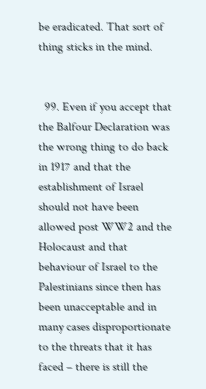be eradicated. That sort of thing sticks in the mind.


  99. Even if you accept that the Balfour Declaration was the wrong thing to do back in 1917 and that the establishment of Israel should not have been allowed post WW2 and the Holocaust and that behaviour of Israel to the Palestinians since then has been unacceptable and in many cases disproportionate to the threats that it has faced – there is still the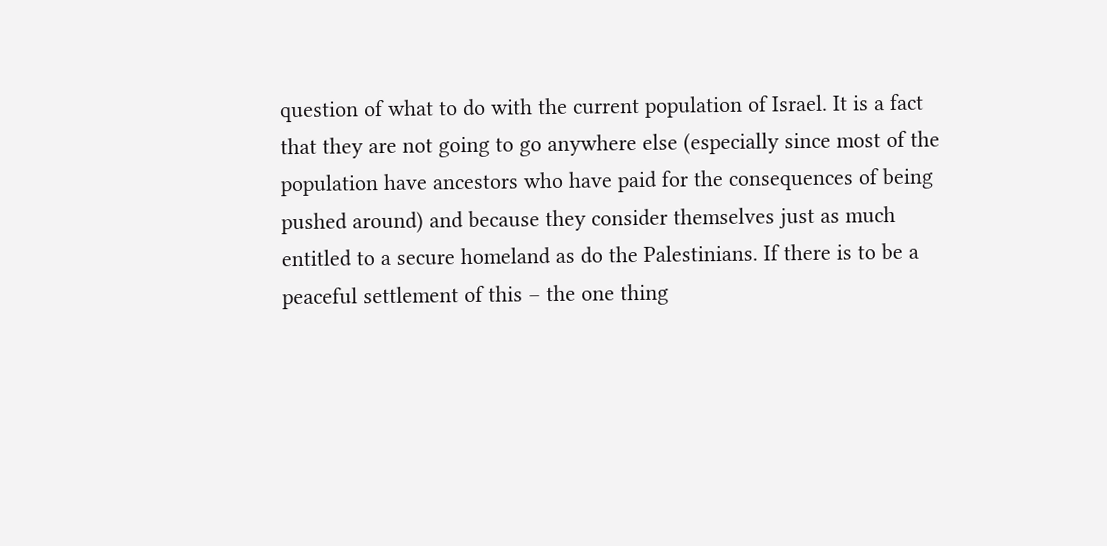question of what to do with the current population of Israel. It is a fact that they are not going to go anywhere else (especially since most of the population have ancestors who have paid for the consequences of being pushed around) and because they consider themselves just as much entitled to a secure homeland as do the Palestinians. If there is to be a peaceful settlement of this – the one thing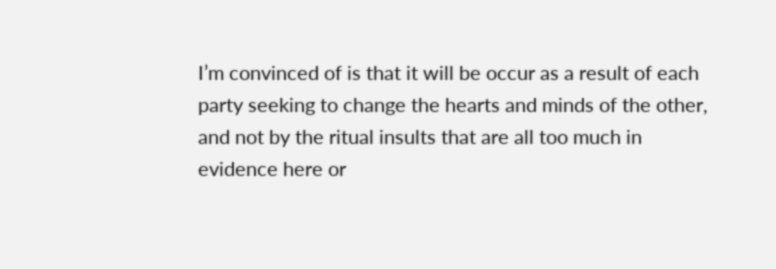I’m convinced of is that it will be occur as a result of each party seeking to change the hearts and minds of the other, and not by the ritual insults that are all too much in evidence here or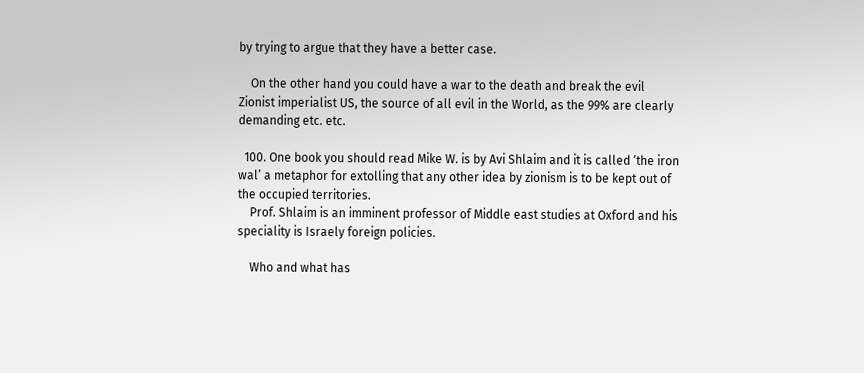by trying to argue that they have a better case.

    On the other hand you could have a war to the death and break the evil Zionist imperialist US, the source of all evil in the World, as the 99% are clearly demanding etc. etc.

  100. One book you should read Mike W. is by Avi Shlaim and it is called ‘the iron wal’ a metaphor for extolling that any other idea by zionism is to be kept out of the occupied territories.
    Prof. Shlaim is an imminent professor of Middle east studies at Oxford and his speciality is Israely foreign policies.

    Who and what has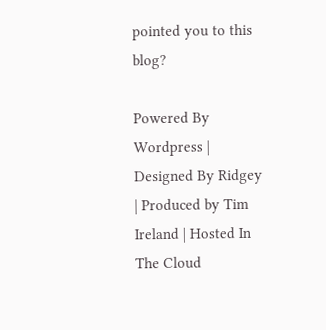pointed you to this blog?

Powered By Wordpress | Designed By Ridgey | Produced by Tim Ireland | Hosted In The Cloud